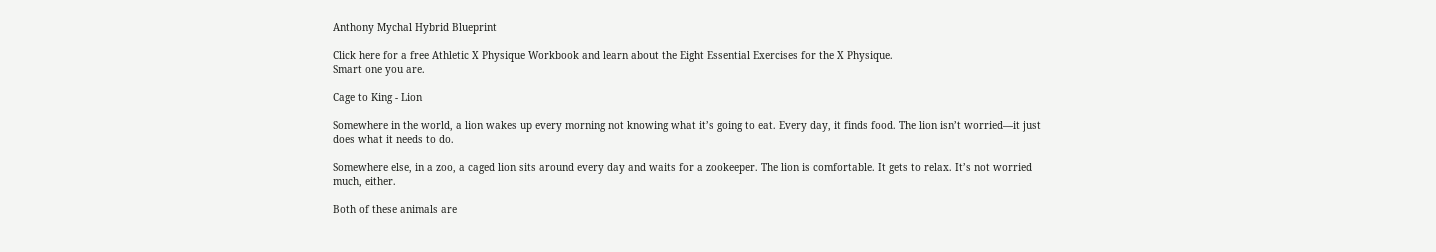Anthony Mychal Hybrid Blueprint

Click here for a free Athletic X Physique Workbook and learn about the Eight Essential Exercises for the X Physique.
Smart one you are.

Cage to King - Lion

Somewhere in the world, a lion wakes up every morning not knowing what it’s going to eat. Every day, it finds food. The lion isn’t worried—it just does what it needs to do.

Somewhere else, in a zoo, a caged lion sits around every day and waits for a zookeeper. The lion is comfortable. It gets to relax. It’s not worried much, either.

Both of these animals are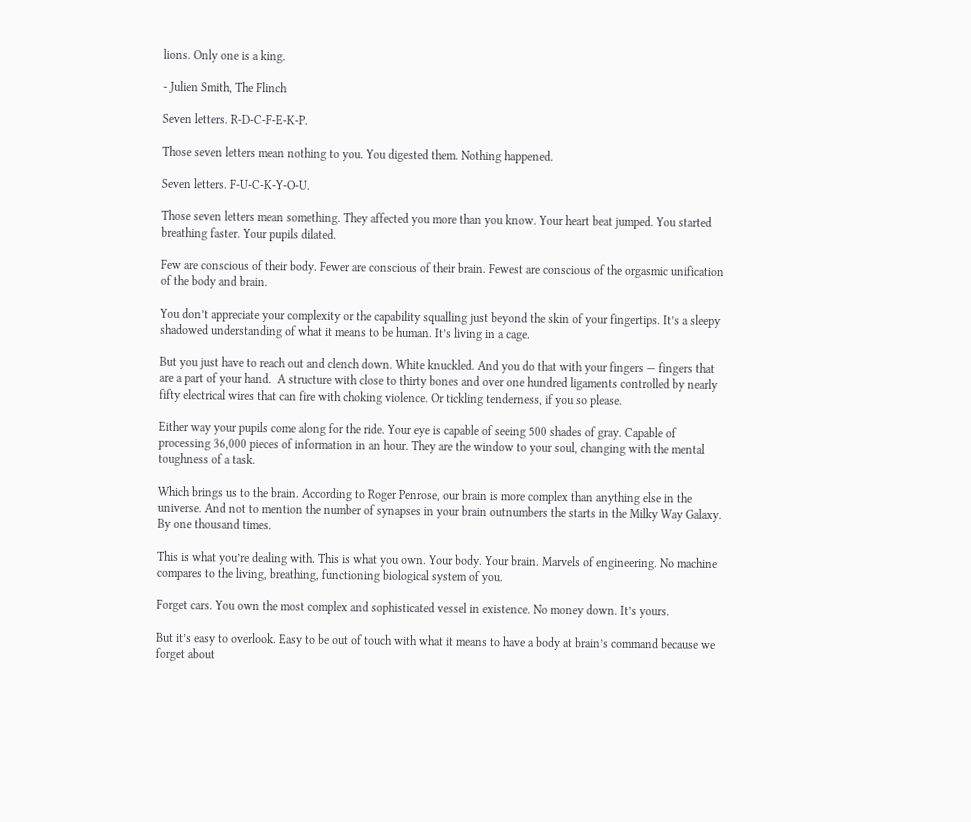lions. Only one is a king.

- Julien Smith, The Flinch

Seven letters. R-D-C-F-E-K-P.

Those seven letters mean nothing to you. You digested them. Nothing happened.

Seven letters. F-U-C-K-Y-O-U.

Those seven letters mean something. They affected you more than you know. Your heart beat jumped. You started breathing faster. Your pupils dilated.

Few are conscious of their body. Fewer are conscious of their brain. Fewest are conscious of the orgasmic unification of the body and brain.

You don’t appreciate your complexity or the capability squalling just beyond the skin of your fingertips. It’s a sleepy shadowed understanding of what it means to be human. It’s living in a cage.

But you just have to reach out and clench down. White knuckled. And you do that with your fingers — fingers that are a part of your hand.  A structure with close to thirty bones and over one hundred ligaments controlled by nearly fifty electrical wires that can fire with choking violence. Or tickling tenderness, if you so please.

Either way your pupils come along for the ride. Your eye is capable of seeing 500 shades of gray. Capable of processing 36,000 pieces of information in an hour. They are the window to your soul, changing with the mental toughness of a task.

Which brings us to the brain. According to Roger Penrose, our brain is more complex than anything else in the universe. And not to mention the number of synapses in your brain outnumbers the starts in the Milky Way Galaxy. By one thousand times.

This is what you’re dealing with. This is what you own. Your body. Your brain. Marvels of engineering. No machine compares to the living, breathing, functioning biological system of you.

Forget cars. You own the most complex and sophisticated vessel in existence. No money down. It’s yours.

But it’s easy to overlook. Easy to be out of touch with what it means to have a body at brain’s command because we forget about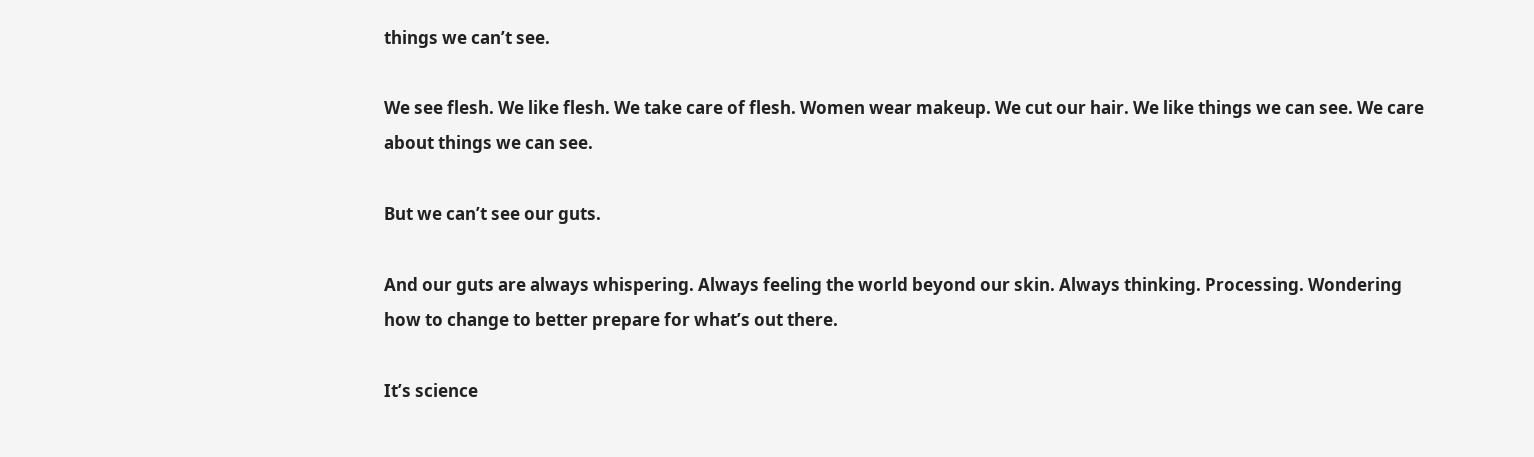things we can’t see.

We see flesh. We like flesh. We take care of flesh. Women wear makeup. We cut our hair. We like things we can see. We care about things we can see.

But we can’t see our guts.

And our guts are always whispering. Always feeling the world beyond our skin. Always thinking. Processing. Wondering how to change to better prepare for what’s out there.

It’s science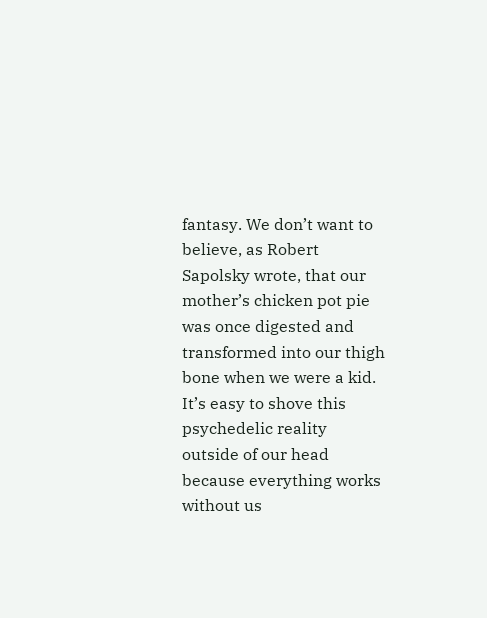fantasy. We don’t want to believe, as Robert Sapolsky wrote, that our mother’s chicken pot pie was once digested and transformed into our thigh bone when we were a kid. It’s easy to shove this psychedelic reality outside of our head because everything works without us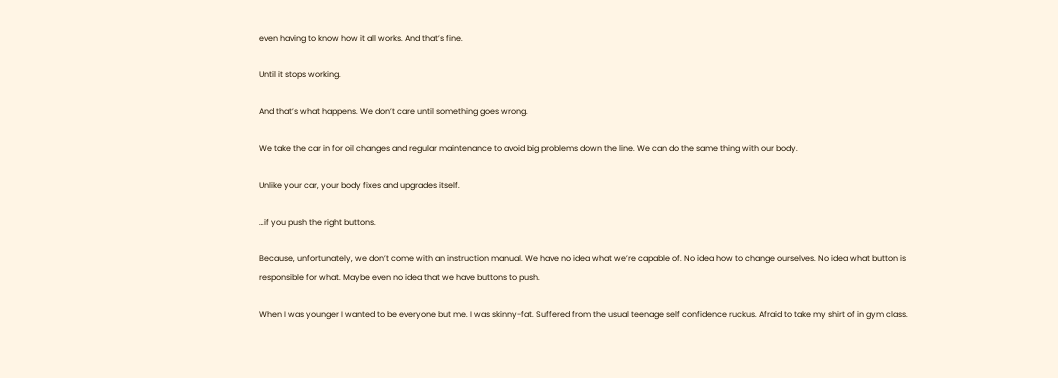even having to know how it all works. And that’s fine.

Until it stops working.

And that’s what happens. We don’t care until something goes wrong.

We take the car in for oil changes and regular maintenance to avoid big problems down the line. We can do the same thing with our body.

Unlike your car, your body fixes and upgrades itself.

…if you push the right buttons.

Because, unfortunately, we don’t come with an instruction manual. We have no idea what we’re capable of. No idea how to change ourselves. No idea what button is responsible for what. Maybe even no idea that we have buttons to push.

When I was younger I wanted to be everyone but me. I was skinny-fat. Suffered from the usual teenage self confidence ruckus. Afraid to take my shirt of in gym class.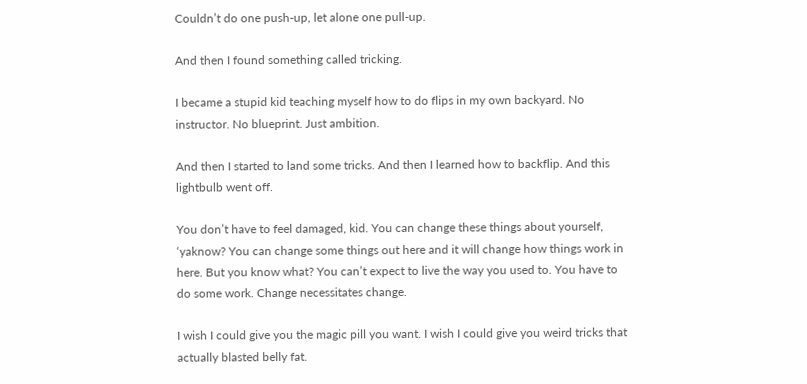Couldn’t do one push-up, let alone one pull-up.

And then I found something called tricking.

I became a stupid kid teaching myself how to do flips in my own backyard. No instructor. No blueprint. Just ambition.

And then I started to land some tricks. And then I learned how to backflip. And this lightbulb went off.

You don’t have to feel damaged, kid. You can change these things about yourself, ‘yaknow? You can change some things out here and it will change how things work in here. But you know what? You can’t expect to live the way you used to. You have to do some work. Change necessitates change.

I wish I could give you the magic pill you want. I wish I could give you weird tricks that actually blasted belly fat.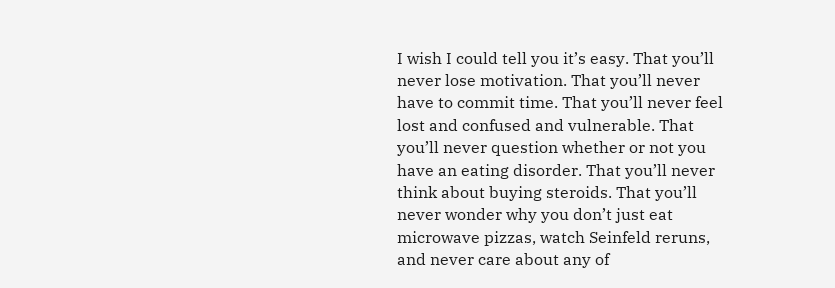I wish I could tell you it’s easy. That you’ll never lose motivation. That you’ll never have to commit time. That you’ll never feel lost and confused and vulnerable. That you’ll never question whether or not you have an eating disorder. That you’ll never think about buying steroids. That you’ll never wonder why you don’t just eat microwave pizzas, watch Seinfeld reruns, and never care about any of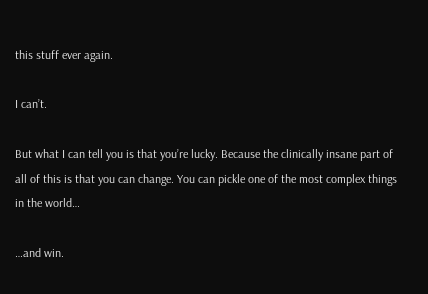this stuff ever again.

I can’t.

But what I can tell you is that you’re lucky. Because the clinically insane part of all of this is that you can change. You can pickle one of the most complex things in the world…

…and win.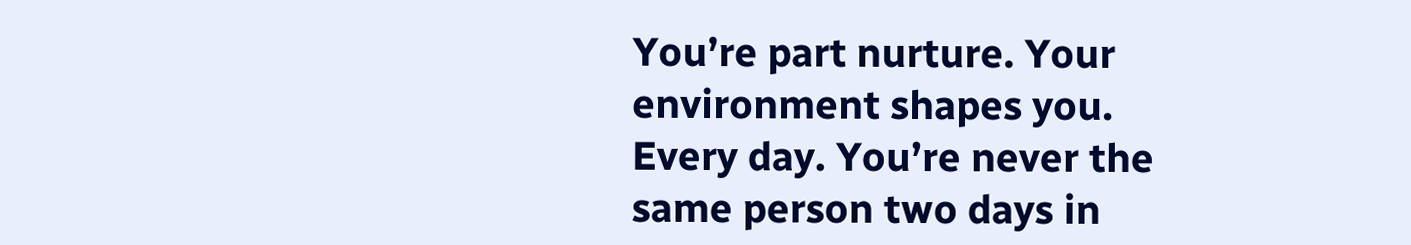You’re part nurture. Your environment shapes you. Every day. You’re never the same person two days in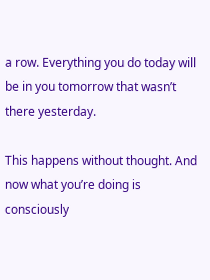a row. Everything you do today will be in you tomorrow that wasn’t there yesterday.

This happens without thought. And now what you’re doing is consciously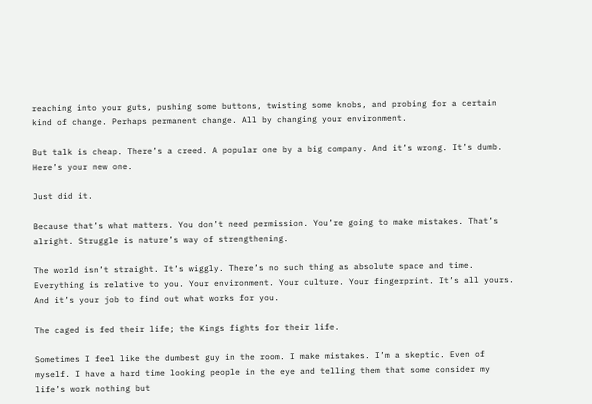reaching into your guts, pushing some buttons, twisting some knobs, and probing for a certain kind of change. Perhaps permanent change. All by changing your environment.

But talk is cheap. There’s a creed. A popular one by a big company. And it’s wrong. It’s dumb. Here’s your new one.

Just did it.

Because that’s what matters. You don’t need permission. You’re going to make mistakes. That’s alright. Struggle is nature’s way of strengthening.

The world isn’t straight. It’s wiggly. There’s no such thing as absolute space and time. Everything is relative to you. Your environment. Your culture. Your fingerprint. It’s all yours. And it’s your job to find out what works for you.

The caged is fed their life; the Kings fights for their life.

Sometimes I feel like the dumbest guy in the room. I make mistakes. I’m a skeptic. Even of myself. I have a hard time looking people in the eye and telling them that some consider my life’s work nothing but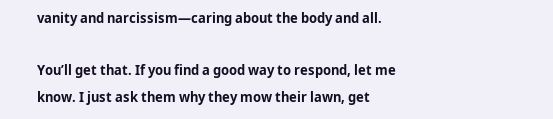vanity and narcissism—caring about the body and all.

You’ll get that. If you find a good way to respond, let me know. I just ask them why they mow their lawn, get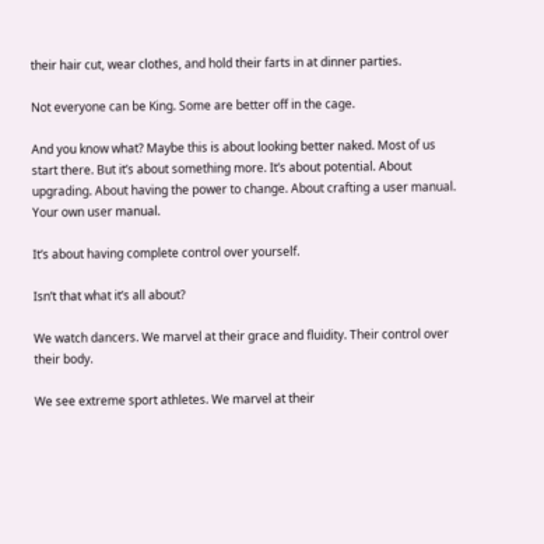their hair cut, wear clothes, and hold their farts in at dinner parties.

Not everyone can be King. Some are better off in the cage.

And you know what? Maybe this is about looking better naked. Most of us start there. But it’s about something more. It’s about potential. About upgrading. About having the power to change. About crafting a user manual. Your own user manual.

It’s about having complete control over yourself.

Isn’t that what it’s all about?

We watch dancers. We marvel at their grace and fluidity. Their control over their body.

We see extreme sport athletes. We marvel at their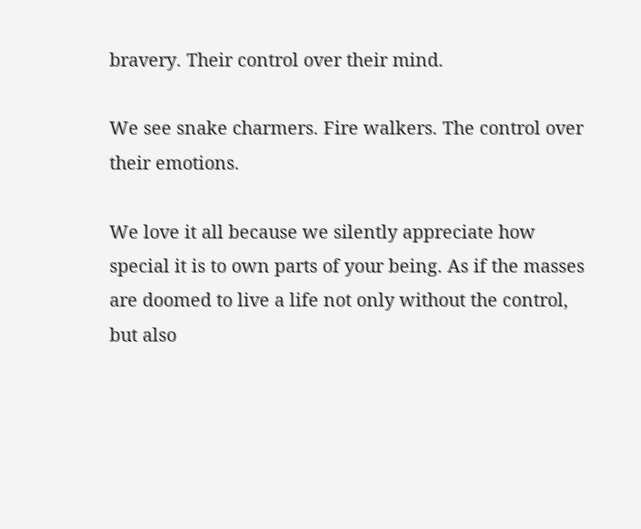bravery. Their control over their mind.

We see snake charmers. Fire walkers. The control over their emotions.

We love it all because we silently appreciate how special it is to own parts of your being. As if the masses are doomed to live a life not only without the control, but also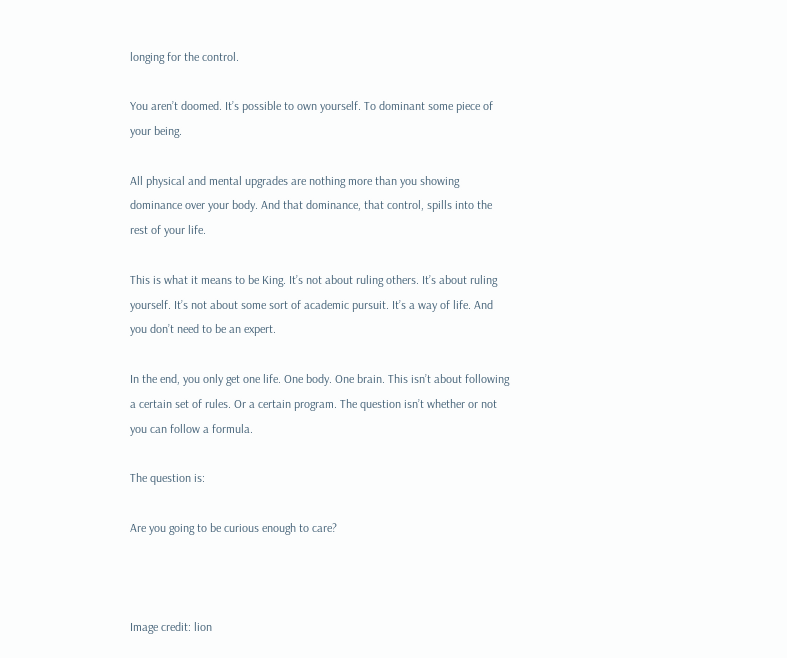longing for the control.

You aren’t doomed. It’s possible to own yourself. To dominant some piece of your being.

All physical and mental upgrades are nothing more than you showing dominance over your body. And that dominance, that control, spills into the rest of your life.

This is what it means to be King. It’s not about ruling others. It’s about ruling yourself. It’s not about some sort of academic pursuit. It’s a way of life. And you don’t need to be an expert.

In the end, you only get one life. One body. One brain. This isn’t about following a certain set of rules. Or a certain program. The question isn’t whether or not you can follow a formula.

The question is:

Are you going to be curious enough to care?



Image credit: lion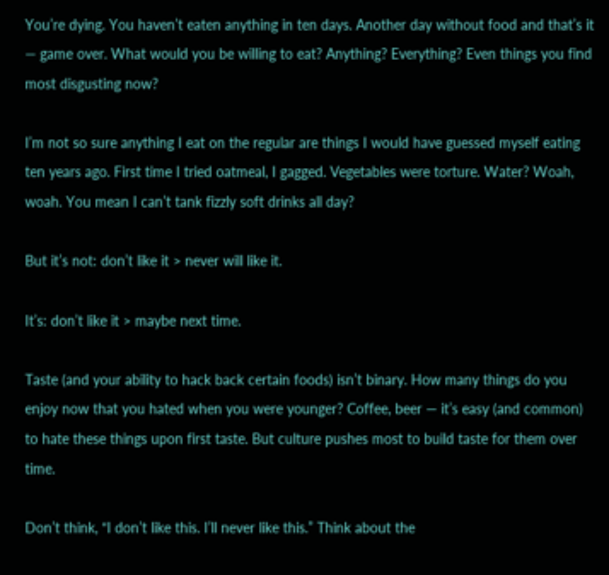You’re dying. You haven’t eaten anything in ten days. Another day without food and that’s it — game over. What would you be willing to eat? Anything? Everything? Even things you find most disgusting now?

I’m not so sure anything I eat on the regular are things I would have guessed myself eating ten years ago. First time I tried oatmeal, I gagged. Vegetables were torture. Water? Woah, woah. You mean I can’t tank fizzly soft drinks all day?

But it’s not: don’t like it > never will like it.

It’s: don’t like it > maybe next time.

Taste (and your ability to hack back certain foods) isn’t binary. How many things do you enjoy now that you hated when you were younger? Coffee, beer — it’s easy (and common) to hate these things upon first taste. But culture pushes most to build taste for them over time.

Don’t think, “I don’t like this. I’ll never like this.” Think about the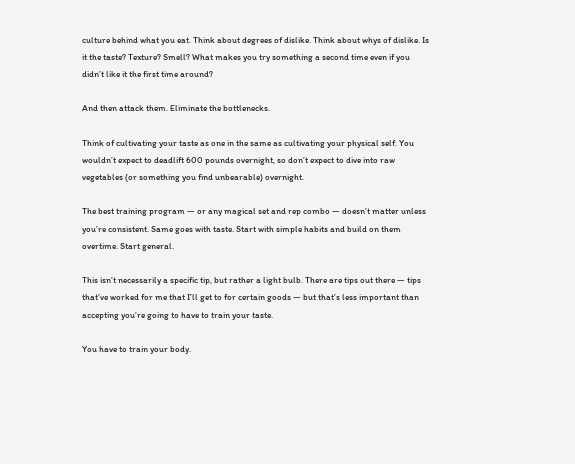culture behind what you eat. Think about degrees of dislike. Think about whys of dislike. Is it the taste? Texture? Smell? What makes you try something a second time even if you didn’t like it the first time around?

And then attack them. Eliminate the bottlenecks.

Think of cultivating your taste as one in the same as cultivating your physical self. You wouldn’t expect to deadlift 600 pounds overnight, so don’t expect to dive into raw vegetables (or something you find unbearable) overnight.

The best training program — or any magical set and rep combo — doesn’t matter unless you’re consistent. Same goes with taste. Start with simple habits and build on them overtime. Start general.

This isn’t necessarily a specific tip, but rather a light bulb. There are tips out there — tips that’ve worked for me that I’ll get to for certain goods — but that’s less important than accepting you’re going to have to train your taste.

You have to train your body.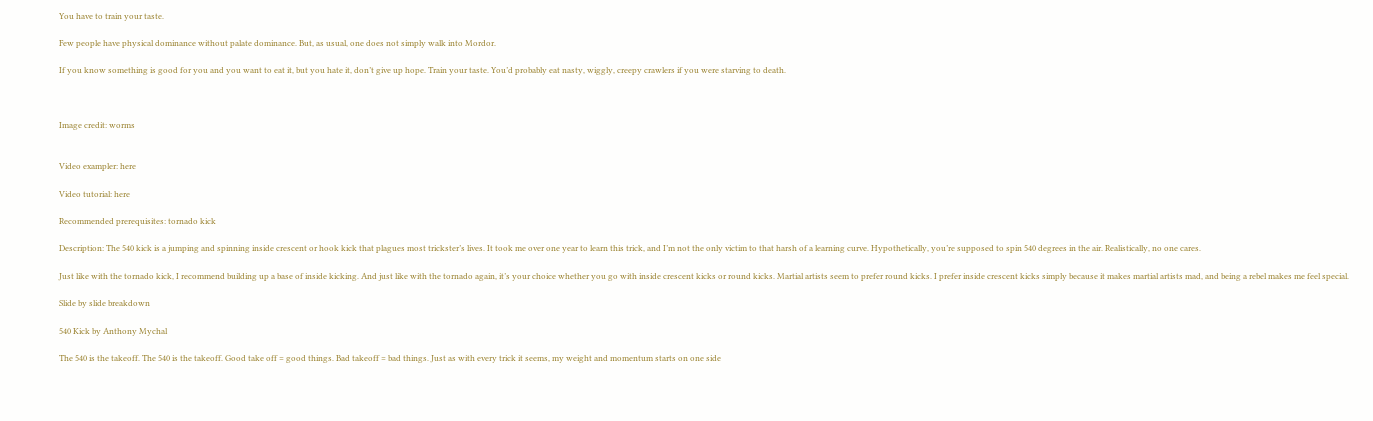You have to train your taste.

Few people have physical dominance without palate dominance. But, as usual, one does not simply walk into Mordor.

If you know something is good for you and you want to eat it, but you hate it, don’t give up hope. Train your taste. You’d probably eat nasty, wiggly, creepy crawlers if you were starving to death.



Image credit: worms


Video exampler: here

Video tutorial: here

Recommended prerequisites: tornado kick

Description: The 540 kick is a jumping and spinning inside crescent or hook kick that plagues most trickster’s lives. It took me over one year to learn this trick, and I’m not the only victim to that harsh of a learning curve. Hypothetically, you’re supposed to spin 540 degrees in the air. Realistically, no one cares.

Just like with the tornado kick, I recommend building up a base of inside kicking. And just like with the tornado again, it’s your choice whether you go with inside crescent kicks or round kicks. Martial artists seem to prefer round kicks. I prefer inside crescent kicks simply because it makes martial artists mad, and being a rebel makes me feel special.

Slide by slide breakdown

540 Kick by Anthony Mychal

The 540 is the takeoff. The 540 is the takeoff. Good take off = good things. Bad takeoff = bad things. Just as with every trick it seems, my weight and momentum starts on one side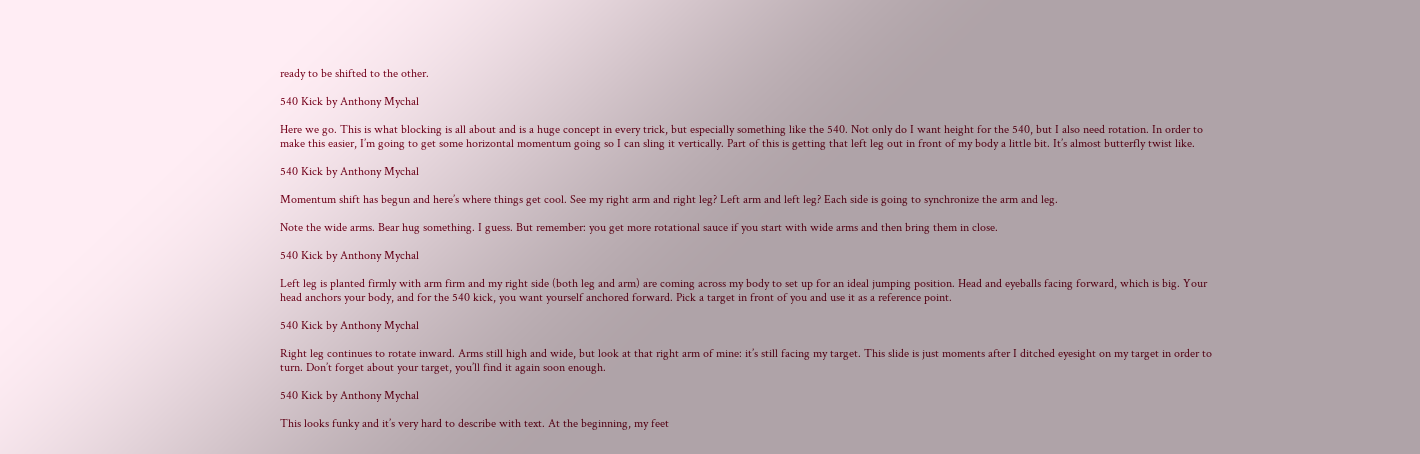ready to be shifted to the other.

540 Kick by Anthony Mychal

Here we go. This is what blocking is all about and is a huge concept in every trick, but especially something like the 540. Not only do I want height for the 540, but I also need rotation. In order to make this easier, I’m going to get some horizontal momentum going so I can sling it vertically. Part of this is getting that left leg out in front of my body a little bit. It’s almost butterfly twist like.

540 Kick by Anthony Mychal

Momentum shift has begun and here’s where things get cool. See my right arm and right leg? Left arm and left leg? Each side is going to synchronize the arm and leg.

Note the wide arms. Bear hug something. I guess. But remember: you get more rotational sauce if you start with wide arms and then bring them in close.

540 Kick by Anthony Mychal

Left leg is planted firmly with arm firm and my right side (both leg and arm) are coming across my body to set up for an ideal jumping position. Head and eyeballs facing forward, which is big. Your head anchors your body, and for the 540 kick, you want yourself anchored forward. Pick a target in front of you and use it as a reference point.

540 Kick by Anthony Mychal

Right leg continues to rotate inward. Arms still high and wide, but look at that right arm of mine: it’s still facing my target. This slide is just moments after I ditched eyesight on my target in order to turn. Don’t forget about your target, you’ll find it again soon enough.

540 Kick by Anthony Mychal

This looks funky and it’s very hard to describe with text. At the beginning, my feet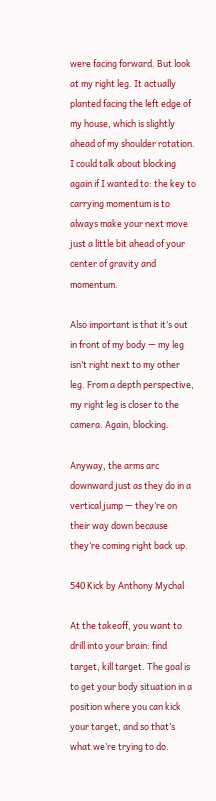were facing forward. But look at my right leg. It actually planted facing the left edge of my house, which is slightly ahead of my shoulder rotation. I could talk about blocking again if I wanted to: the key to carrying momentum is to always make your next move just a little bit ahead of your center of gravity and momentum.

Also important is that it’s out in front of my body — my leg isn’t right next to my other leg. From a depth perspective, my right leg is closer to the camera. Again, blocking.

Anyway, the arms arc downward just as they do in a vertical jump — they’re on their way down because they’re coming right back up.

540 Kick by Anthony Mychal

At the takeoff, you want to drill into your brain: find target, kill target. The goal is to get your body situation in a position where you can kick your target, and so that’s what we’re trying to do.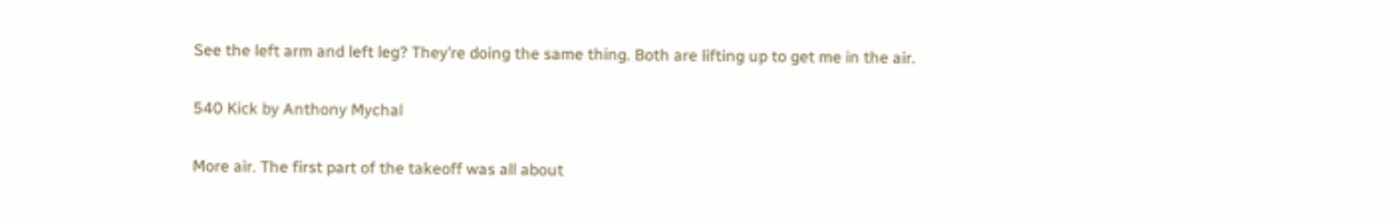See the left arm and left leg? They’re doing the same thing. Both are lifting up to get me in the air.

540 Kick by Anthony Mychal

More air. The first part of the takeoff was all about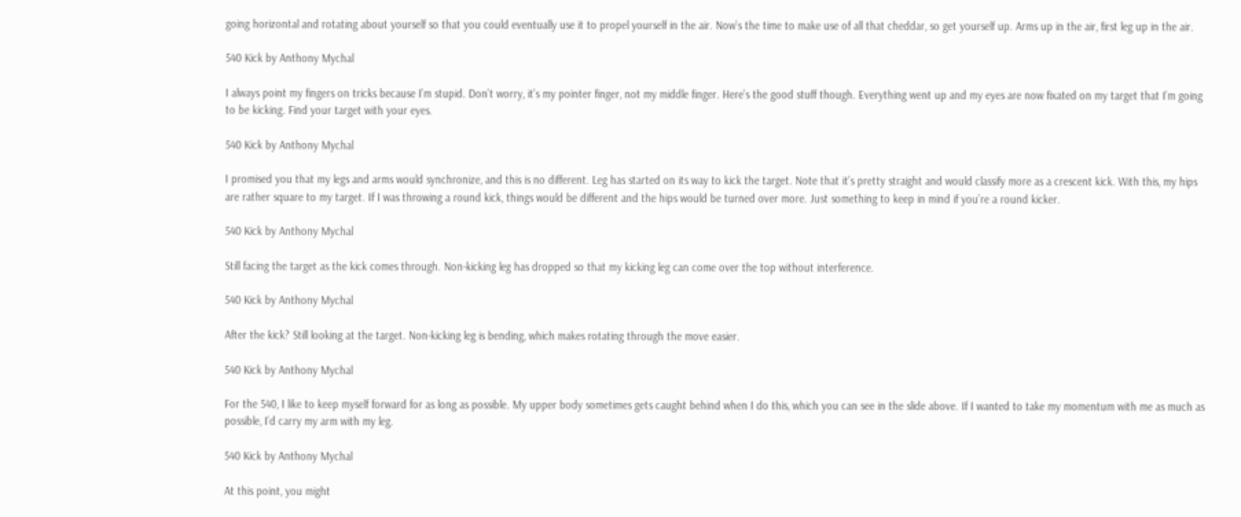going horizontal and rotating about yourself so that you could eventually use it to propel yourself in the air. Now’s the time to make use of all that cheddar, so get yourself up. Arms up in the air, first leg up in the air.

540 Kick by Anthony Mychal

I always point my fingers on tricks because I’m stupid. Don’t worry, it’s my pointer finger, not my middle finger. Here’s the good stuff though. Everything went up and my eyes are now fixated on my target that I’m going to be kicking. Find your target with your eyes.

540 Kick by Anthony Mychal

I promised you that my legs and arms would synchronize, and this is no different. Leg has started on its way to kick the target. Note that it’s pretty straight and would classify more as a crescent kick. With this, my hips are rather square to my target. If I was throwing a round kick, things would be different and the hips would be turned over more. Just something to keep in mind if you’re a round kicker.

540 Kick by Anthony Mychal

Still facing the target as the kick comes through. Non-kicking leg has dropped so that my kicking leg can come over the top without interference.

540 Kick by Anthony Mychal

After the kick? Still looking at the target. Non-kicking leg is bending, which makes rotating through the move easier.

540 Kick by Anthony Mychal

For the 540, I like to keep myself forward for as long as possible. My upper body sometimes gets caught behind when I do this, which you can see in the slide above. If I wanted to take my momentum with me as much as possible, I’d carry my arm with my leg.

540 Kick by Anthony Mychal

At this point, you might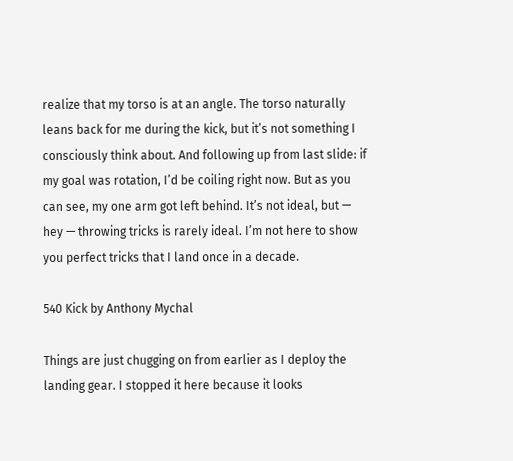realize that my torso is at an angle. The torso naturally leans back for me during the kick, but it’s not something I consciously think about. And following up from last slide: if my goal was rotation, I’d be coiling right now. But as you can see, my one arm got left behind. It’s not ideal, but — hey — throwing tricks is rarely ideal. I’m not here to show you perfect tricks that I land once in a decade.

540 Kick by Anthony Mychal

Things are just chugging on from earlier as I deploy the landing gear. I stopped it here because it looks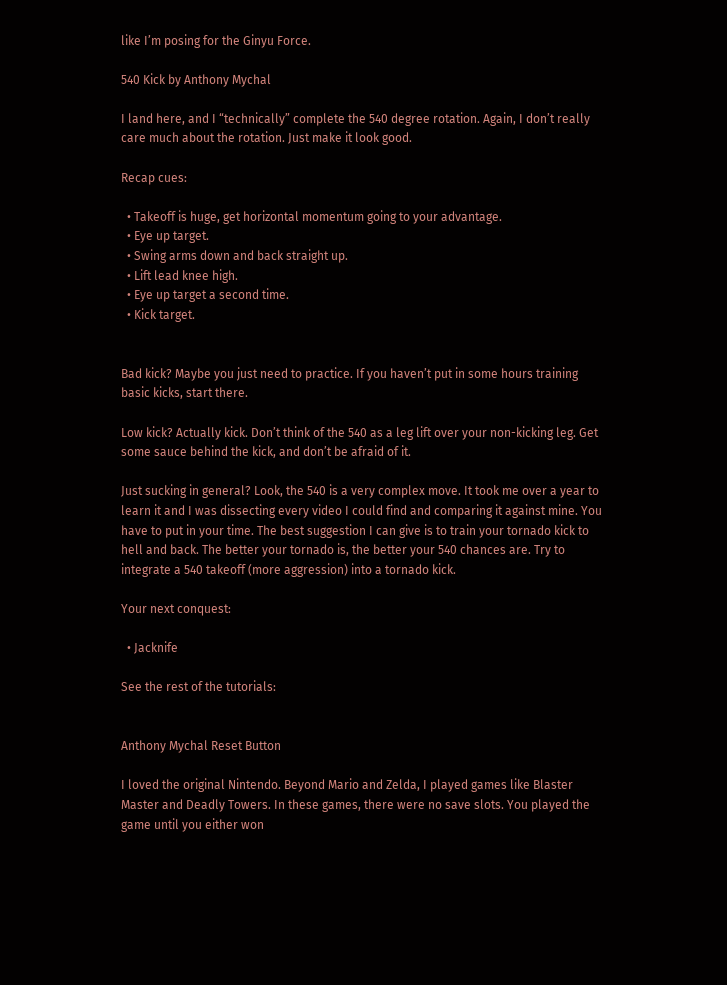like I’m posing for the Ginyu Force.

540 Kick by Anthony Mychal

I land here, and I “technically” complete the 540 degree rotation. Again, I don’t really care much about the rotation. Just make it look good.

Recap cues:

  • Takeoff is huge, get horizontal momentum going to your advantage.
  • Eye up target.
  • Swing arms down and back straight up.
  • Lift lead knee high.
  • Eye up target a second time.
  • Kick target.


Bad kick? Maybe you just need to practice. If you haven’t put in some hours training basic kicks, start there.

Low kick? Actually kick. Don’t think of the 540 as a leg lift over your non-kicking leg. Get some sauce behind the kick, and don’t be afraid of it.

Just sucking in general? Look, the 540 is a very complex move. It took me over a year to learn it and I was dissecting every video I could find and comparing it against mine. You have to put in your time. The best suggestion I can give is to train your tornado kick to hell and back. The better your tornado is, the better your 540 chances are. Try to integrate a 540 takeoff (more aggression) into a tornado kick.

Your next conquest:

  • Jacknife

See the rest of the tutorials:


Anthony Mychal Reset Button

I loved the original Nintendo. Beyond Mario and Zelda, I played games like Blaster Master and Deadly Towers. In these games, there were no save slots. You played the game until you either won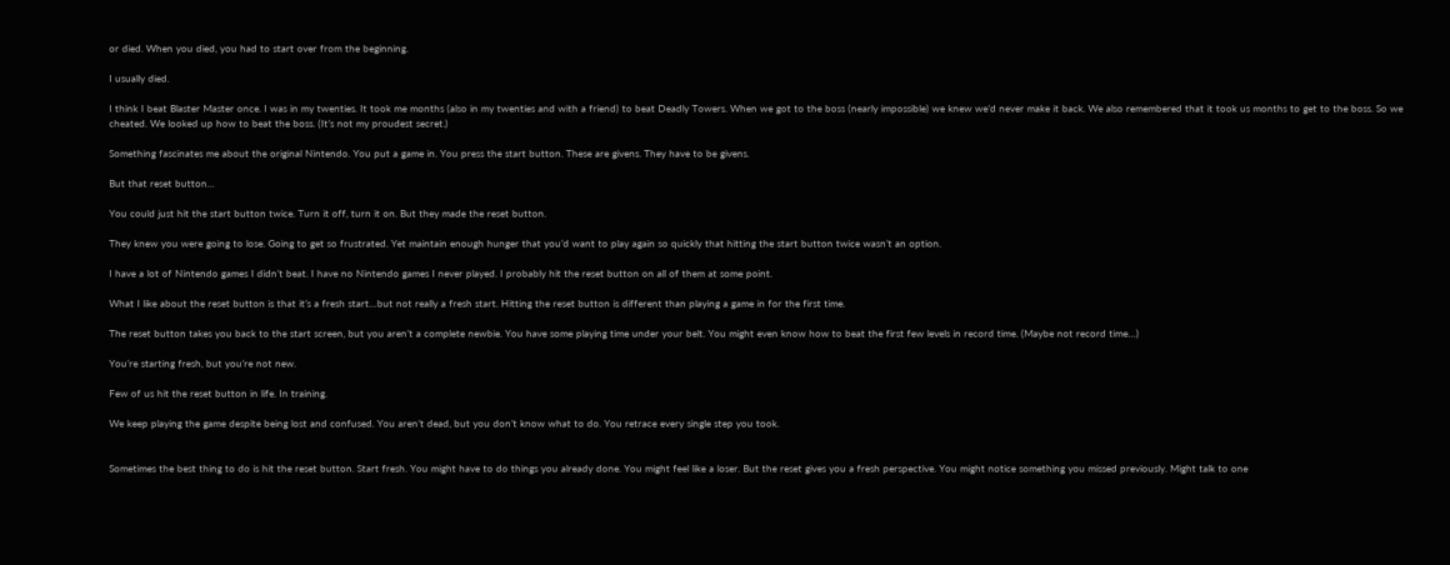or died. When you died, you had to start over from the beginning.

I usually died.

I think I beat Blaster Master once. I was in my twenties. It took me months (also in my twenties and with a friend) to beat Deadly Towers. When we got to the boss (nearly impossible) we knew we’d never make it back. We also remembered that it took us months to get to the boss. So we cheated. We looked up how to beat the boss. (It’s not my proudest secret.)

Something fascinates me about the original Nintendo. You put a game in. You press the start button. These are givens. They have to be givens.

But that reset button…

You could just hit the start button twice. Turn it off, turn it on. But they made the reset button.

They knew you were going to lose. Going to get so frustrated. Yet maintain enough hunger that you’d want to play again so quickly that hitting the start button twice wasn’t an option.

I have a lot of Nintendo games I didn’t beat. I have no Nintendo games I never played. I probably hit the reset button on all of them at some point.

What I like about the reset button is that it’s a fresh start…but not really a fresh start. Hitting the reset button is different than playing a game in for the first time.

The reset button takes you back to the start screen, but you aren’t a complete newbie. You have some playing time under your belt. You might even know how to beat the first few levels in record time. (Maybe not record time…)

You’re starting fresh, but you’re not new.

Few of us hit the reset button in life. In training.

We keep playing the game despite being lost and confused. You aren’t dead, but you don’t know what to do. You retrace every single step you took.


Sometimes the best thing to do is hit the reset button. Start fresh. You might have to do things you already done. You might feel like a loser. But the reset gives you a fresh perspective. You might notice something you missed previously. Might talk to one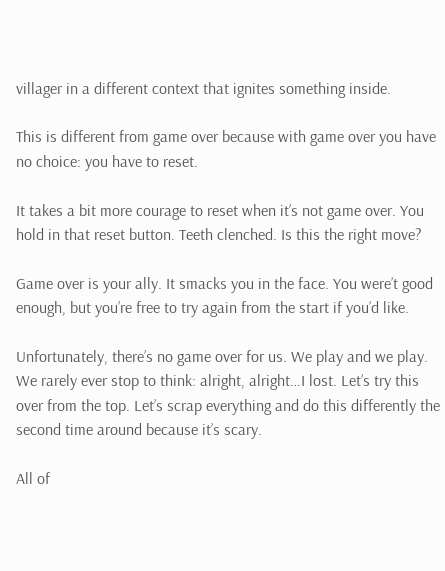villager in a different context that ignites something inside.

This is different from game over because with game over you have no choice: you have to reset.

It takes a bit more courage to reset when it’s not game over. You hold in that reset button. Teeth clenched. Is this the right move?

Game over is your ally. It smacks you in the face. You were’t good enough, but you’re free to try again from the start if you’d like.

Unfortunately, there’s no game over for us. We play and we play. We rarely ever stop to think: alright, alright…I lost. Let’s try this over from the top. Let’s scrap everything and do this differently the second time around because it’s scary.

All of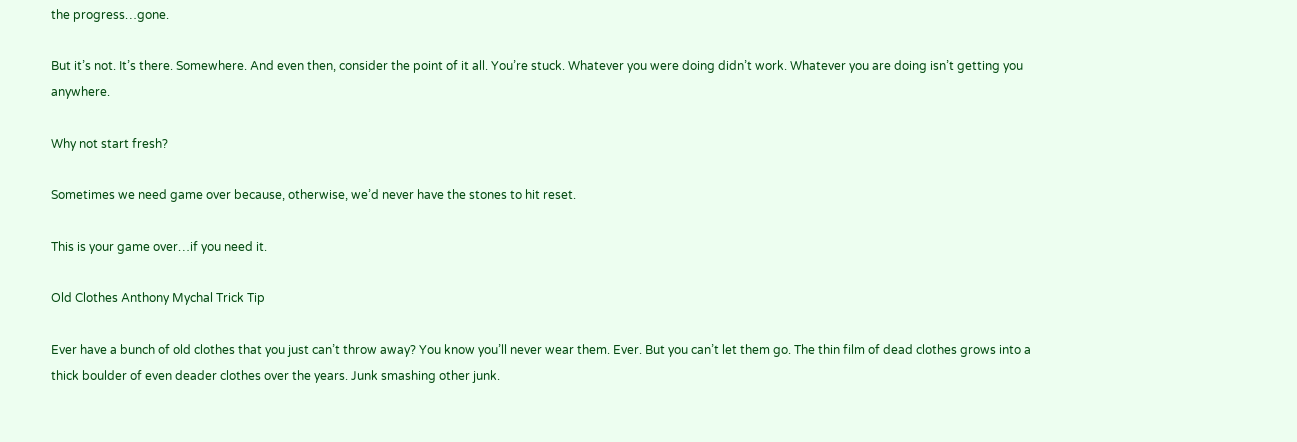the progress…gone.

But it’s not. It’s there. Somewhere. And even then, consider the point of it all. You’re stuck. Whatever you were doing didn’t work. Whatever you are doing isn’t getting you anywhere.

Why not start fresh?

Sometimes we need game over because, otherwise, we’d never have the stones to hit reset.

This is your game over…if you need it.

Old Clothes Anthony Mychal Trick Tip

Ever have a bunch of old clothes that you just can’t throw away? You know you’ll never wear them. Ever. But you can’t let them go. The thin film of dead clothes grows into a thick boulder of even deader clothes over the years. Junk smashing other junk.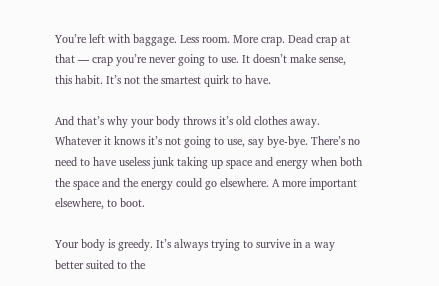You’re left with baggage. Less room. More crap. Dead crap at that — crap you’re never going to use. It doesn’t make sense, this habit. It’s not the smartest quirk to have.

And that’s why your body throws it’s old clothes away. Whatever it knows it’s not going to use, say bye-bye. There’s no need to have useless junk taking up space and energy when both the space and the energy could go elsewhere. A more important elsewhere, to boot.

Your body is greedy. It’s always trying to survive in a way better suited to the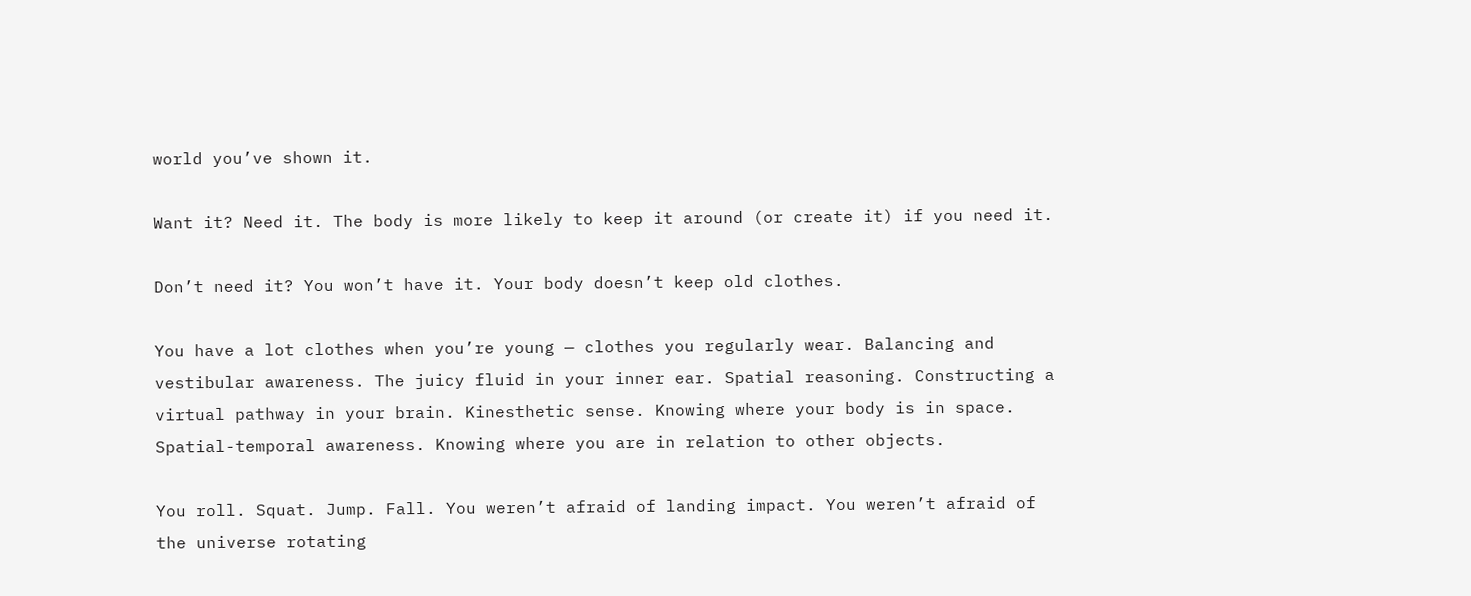world you’ve shown it.

Want it? Need it. The body is more likely to keep it around (or create it) if you need it.

Don’t need it? You won’t have it. Your body doesn’t keep old clothes.

You have a lot clothes when you’re young — clothes you regularly wear. Balancing and vestibular awareness. The juicy fluid in your inner ear. Spatial reasoning. Constructing a virtual pathway in your brain. Kinesthetic sense. Knowing where your body is in space. Spatial-temporal awareness. Knowing where you are in relation to other objects.

You roll. Squat. Jump. Fall. You weren’t afraid of landing impact. You weren’t afraid of the universe rotating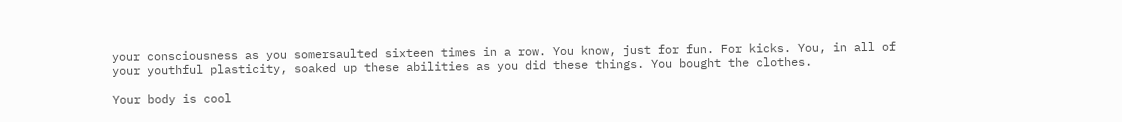your consciousness as you somersaulted sixteen times in a row. You know, just for fun. For kicks. You, in all of your youthful plasticity, soaked up these abilities as you did these things. You bought the clothes.

Your body is cool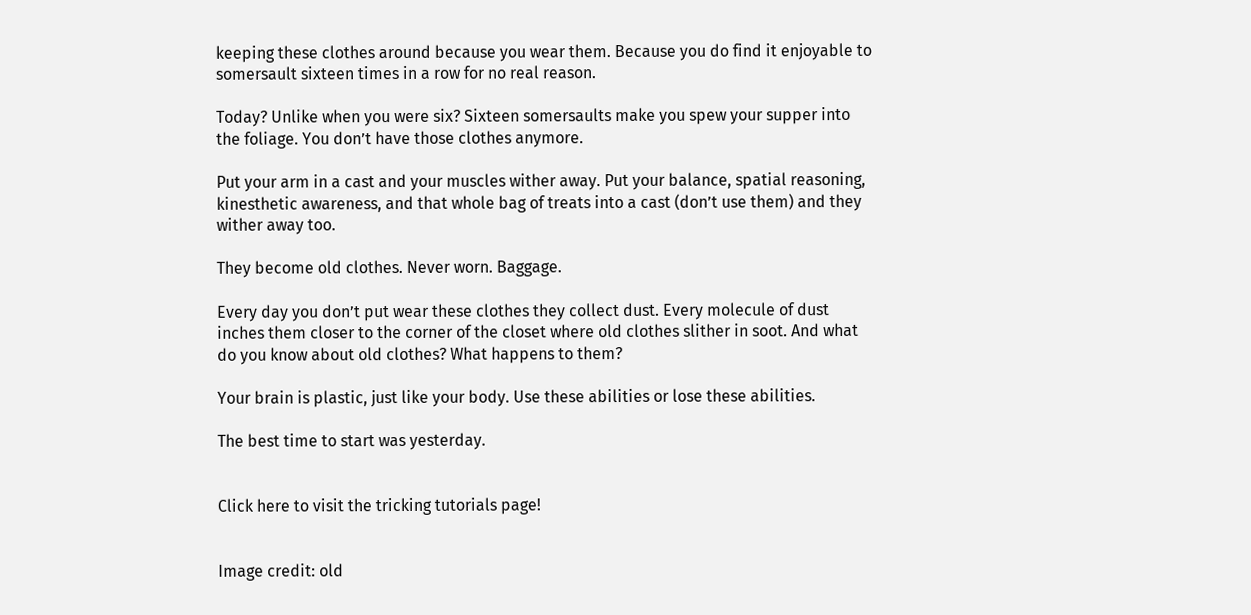keeping these clothes around because you wear them. Because you do find it enjoyable to somersault sixteen times in a row for no real reason.

Today? Unlike when you were six? Sixteen somersaults make you spew your supper into the foliage. You don’t have those clothes anymore.

Put your arm in a cast and your muscles wither away. Put your balance, spatial reasoning, kinesthetic awareness, and that whole bag of treats into a cast (don’t use them) and they wither away too.

They become old clothes. Never worn. Baggage.

Every day you don’t put wear these clothes they collect dust. Every molecule of dust inches them closer to the corner of the closet where old clothes slither in soot. And what do you know about old clothes? What happens to them?

Your brain is plastic, just like your body. Use these abilities or lose these abilities.

The best time to start was yesterday.


Click here to visit the tricking tutorials page!


Image credit: old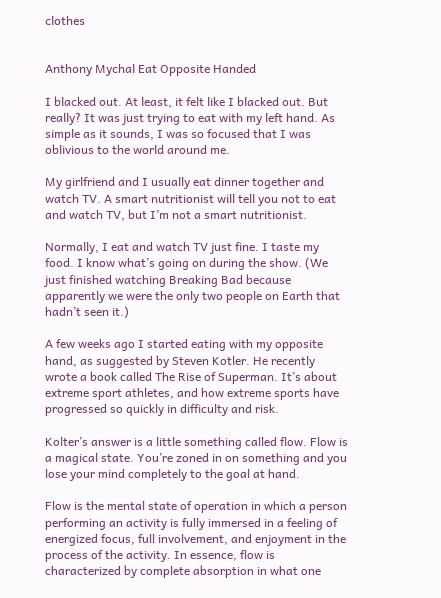clothes


Anthony Mychal Eat Opposite Handed

I blacked out. At least, it felt like I blacked out. But really? It was just trying to eat with my left hand. As simple as it sounds, I was so focused that I was oblivious to the world around me.

My girlfriend and I usually eat dinner together and watch TV. A smart nutritionist will tell you not to eat and watch TV, but I’m not a smart nutritionist.

Normally, I eat and watch TV just fine. I taste my food. I know what’s going on during the show. (We just finished watching Breaking Bad because apparently we were the only two people on Earth that hadn’t seen it.)

A few weeks ago I started eating with my opposite hand, as suggested by Steven Kotler. He recently wrote a book called The Rise of Superman. It’s about extreme sport athletes, and how extreme sports have progressed so quickly in difficulty and risk.

Kolter’s answer is a little something called flow. Flow is a magical state. You’re zoned in on something and you lose your mind completely to the goal at hand.

Flow is the mental state of operation in which a person performing an activity is fully immersed in a feeling of energized focus, full involvement, and enjoyment in the process of the activity. In essence, flow is characterized by complete absorption in what one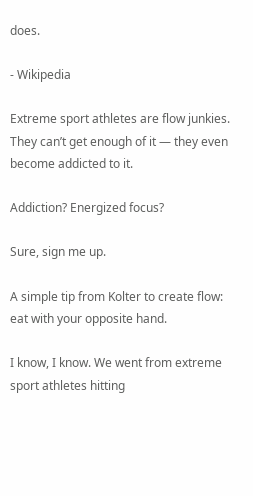does.

- Wikipedia

Extreme sport athletes are flow junkies. They can’t get enough of it — they even become addicted to it.

Addiction? Energized focus?

Sure, sign me up.

A simple tip from Kolter to create flow: eat with your opposite hand.

I know, I know. We went from extreme sport athletes hitting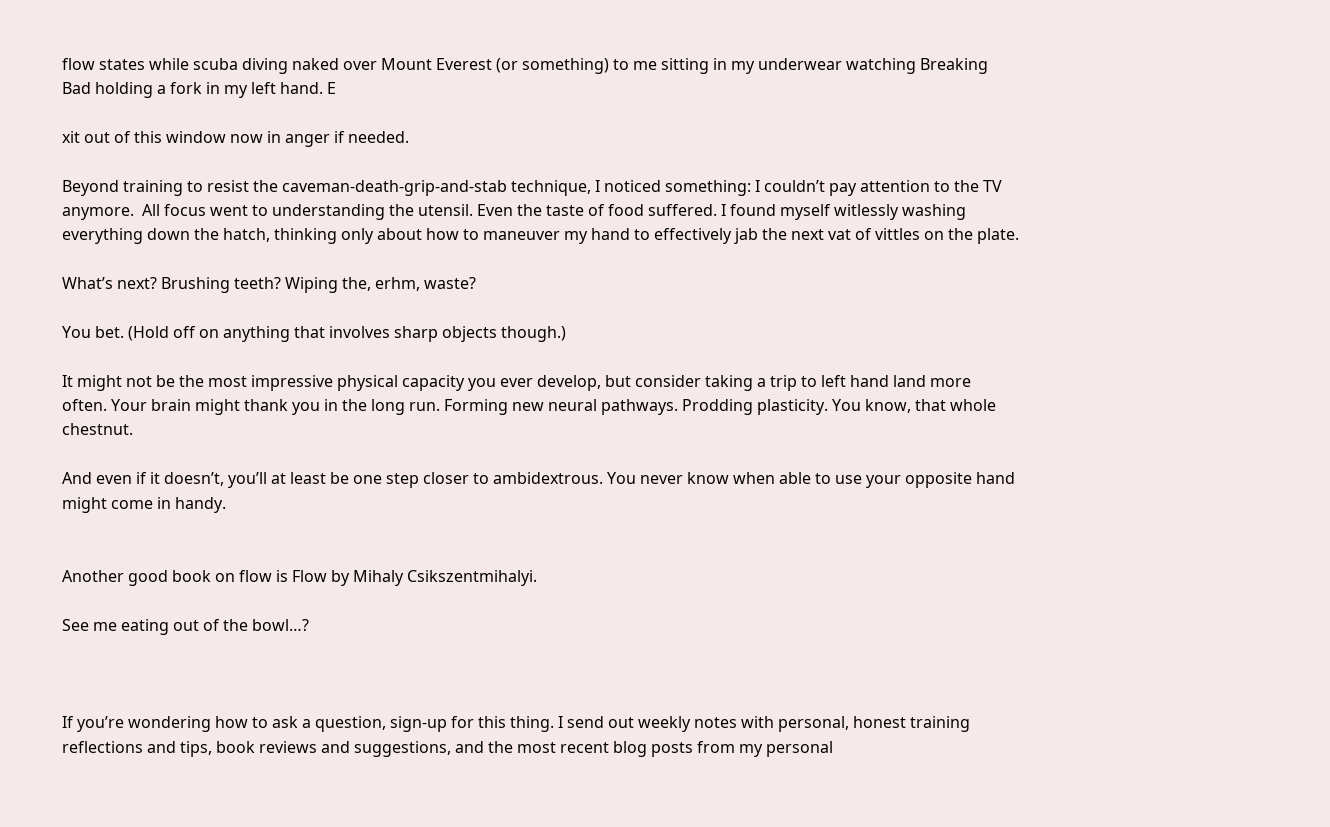flow states while scuba diving naked over Mount Everest (or something) to me sitting in my underwear watching Breaking Bad holding a fork in my left hand. E

xit out of this window now in anger if needed.

Beyond training to resist the caveman-death-grip-and-stab technique, I noticed something: I couldn’t pay attention to the TV anymore.  All focus went to understanding the utensil. Even the taste of food suffered. I found myself witlessly washing everything down the hatch, thinking only about how to maneuver my hand to effectively jab the next vat of vittles on the plate.

What’s next? Brushing teeth? Wiping the, erhm, waste?

You bet. (Hold off on anything that involves sharp objects though.)

It might not be the most impressive physical capacity you ever develop, but consider taking a trip to left hand land more often. Your brain might thank you in the long run. Forming new neural pathways. Prodding plasticity. You know, that whole chestnut.

And even if it doesn’t, you’ll at least be one step closer to ambidextrous. You never know when able to use your opposite hand might come in handy.


Another good book on flow is Flow by Mihaly Csikszentmihalyi.

See me eating out of the bowl…?



If you’re wondering how to ask a question, sign-up for this thing. I send out weekly notes with personal, honest training reflections and tips, book reviews and suggestions, and the most recent blog posts from my personal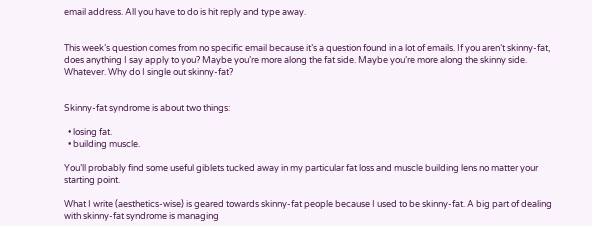email address. All you have to do is hit reply and type away.


This week’s question comes from no specific email because it’s a question found in a lot of emails. If you aren’t skinny-fat, does anything I say apply to you? Maybe you’re more along the fat side. Maybe you’re more along the skinny side. Whatever. Why do I single out skinny-fat?


Skinny-fat syndrome is about two things:

  • losing fat.
  • building muscle.

You’ll probably find some useful giblets tucked away in my particular fat loss and muscle building lens no matter your starting point.

What I write (aesthetics-wise) is geared towards skinny-fat people because I used to be skinny-fat. A big part of dealing with skinny-fat syndrome is managing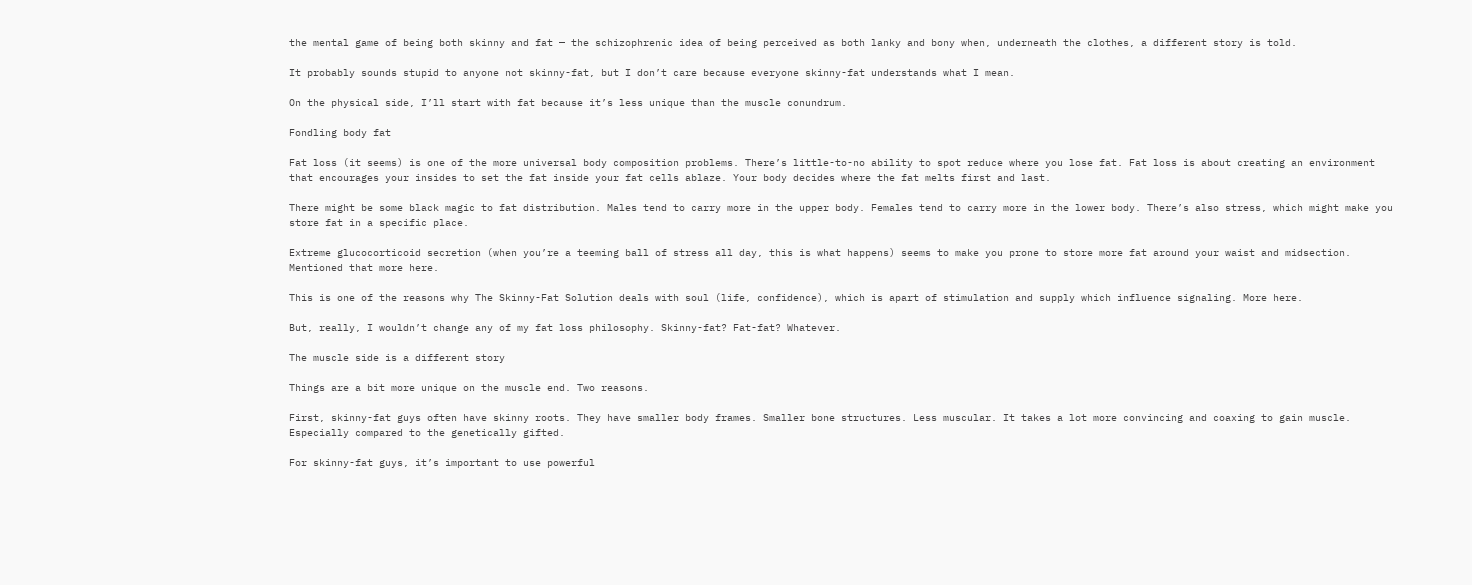the mental game of being both skinny and fat — the schizophrenic idea of being perceived as both lanky and bony when, underneath the clothes, a different story is told.

It probably sounds stupid to anyone not skinny-fat, but I don’t care because everyone skinny-fat understands what I mean.

On the physical side, I’ll start with fat because it’s less unique than the muscle conundrum.

Fondling body fat

Fat loss (it seems) is one of the more universal body composition problems. There’s little-to-no ability to spot reduce where you lose fat. Fat loss is about creating an environment that encourages your insides to set the fat inside your fat cells ablaze. Your body decides where the fat melts first and last.

There might be some black magic to fat distribution. Males tend to carry more in the upper body. Females tend to carry more in the lower body. There’s also stress, which might make you store fat in a specific place.

Extreme glucocorticoid secretion (when you’re a teeming ball of stress all day, this is what happens) seems to make you prone to store more fat around your waist and midsection. Mentioned that more here.

This is one of the reasons why The Skinny-Fat Solution deals with soul (life, confidence), which is apart of stimulation and supply which influence signaling. More here.

But, really, I wouldn’t change any of my fat loss philosophy. Skinny-fat? Fat-fat? Whatever.

The muscle side is a different story

Things are a bit more unique on the muscle end. Two reasons.

First, skinny-fat guys often have skinny roots. They have smaller body frames. Smaller bone structures. Less muscular. It takes a lot more convincing and coaxing to gain muscle. Especially compared to the genetically gifted.

For skinny-fat guys, it’s important to use powerful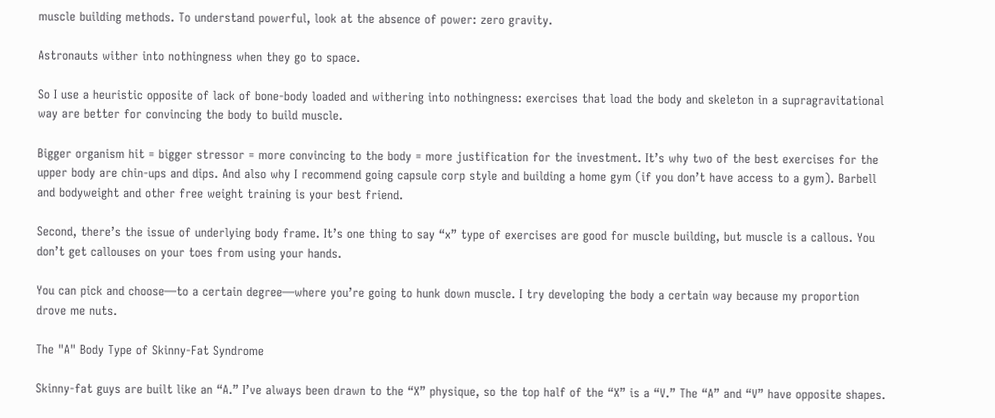muscle building methods. To understand powerful, look at the absence of power: zero gravity.

Astronauts wither into nothingness when they go to space.

So I use a heuristic opposite of lack of bone-body loaded and withering into nothingness: exercises that load the body and skeleton in a supragravitational way are better for convincing the body to build muscle.

Bigger organism hit = bigger stressor = more convincing to the body = more justification for the investment. It’s why two of the best exercises for the upper body are chin-ups and dips. And also why I recommend going capsule corp style and building a home gym (if you don’t have access to a gym). Barbell and bodyweight and other free weight training is your best friend.

Second, there’s the issue of underlying body frame. It’s one thing to say “x” type of exercises are good for muscle building, but muscle is a callous. You don’t get callouses on your toes from using your hands.

You can pick and choose—to a certain degree—where you’re going to hunk down muscle. I try developing the body a certain way because my proportion drove me nuts.

The "A" Body Type of Skinny-Fat Syndrome

Skinny-fat guys are built like an “A.” I’ve always been drawn to the “X” physique, so the top half of the “X” is a “V.” The “A” and “V” have opposite shapes.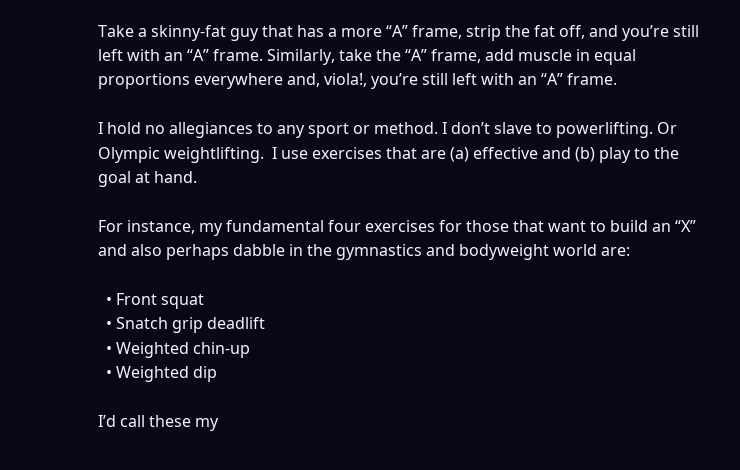Take a skinny-fat guy that has a more “A” frame, strip the fat off, and you’re still left with an “A” frame. Similarly, take the “A” frame, add muscle in equal proportions everywhere and, viola!, you’re still left with an “A” frame.

I hold no allegiances to any sport or method. I don’t slave to powerlifting. Or Olympic weightlifting.  I use exercises that are (a) effective and (b) play to the goal at hand.

For instance, my fundamental four exercises for those that want to build an “X” and also perhaps dabble in the gymnastics and bodyweight world are:

  • Front squat
  • Snatch grip deadlift
  • Weighted chin-up
  • Weighted dip

I’d call these my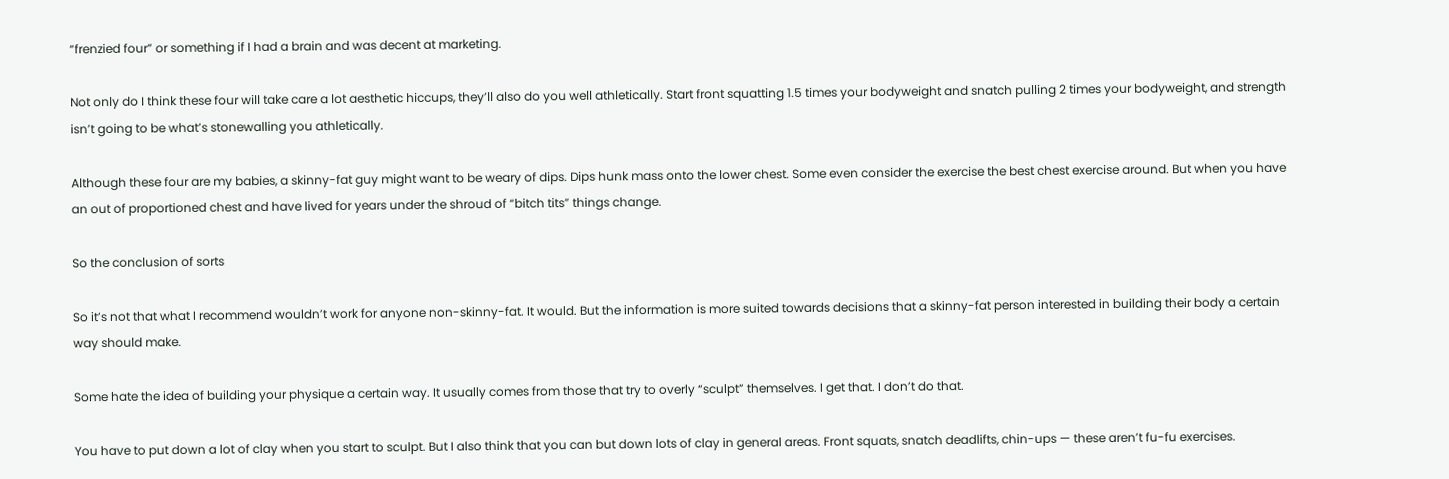“frenzied four” or something if I had a brain and was decent at marketing.

Not only do I think these four will take care a lot aesthetic hiccups, they’ll also do you well athletically. Start front squatting 1.5 times your bodyweight and snatch pulling 2 times your bodyweight, and strength isn’t going to be what’s stonewalling you athletically.

Although these four are my babies, a skinny-fat guy might want to be weary of dips. Dips hunk mass onto the lower chest. Some even consider the exercise the best chest exercise around. But when you have an out of proportioned chest and have lived for years under the shroud of “bitch tits” things change.

So the conclusion of sorts

So it’s not that what I recommend wouldn’t work for anyone non-skinny-fat. It would. But the information is more suited towards decisions that a skinny-fat person interested in building their body a certain way should make.

Some hate the idea of building your physique a certain way. It usually comes from those that try to overly “sculpt” themselves. I get that. I don’t do that.

You have to put down a lot of clay when you start to sculpt. But I also think that you can but down lots of clay in general areas. Front squats, snatch deadlifts, chin-ups — these aren’t fu-fu exercises.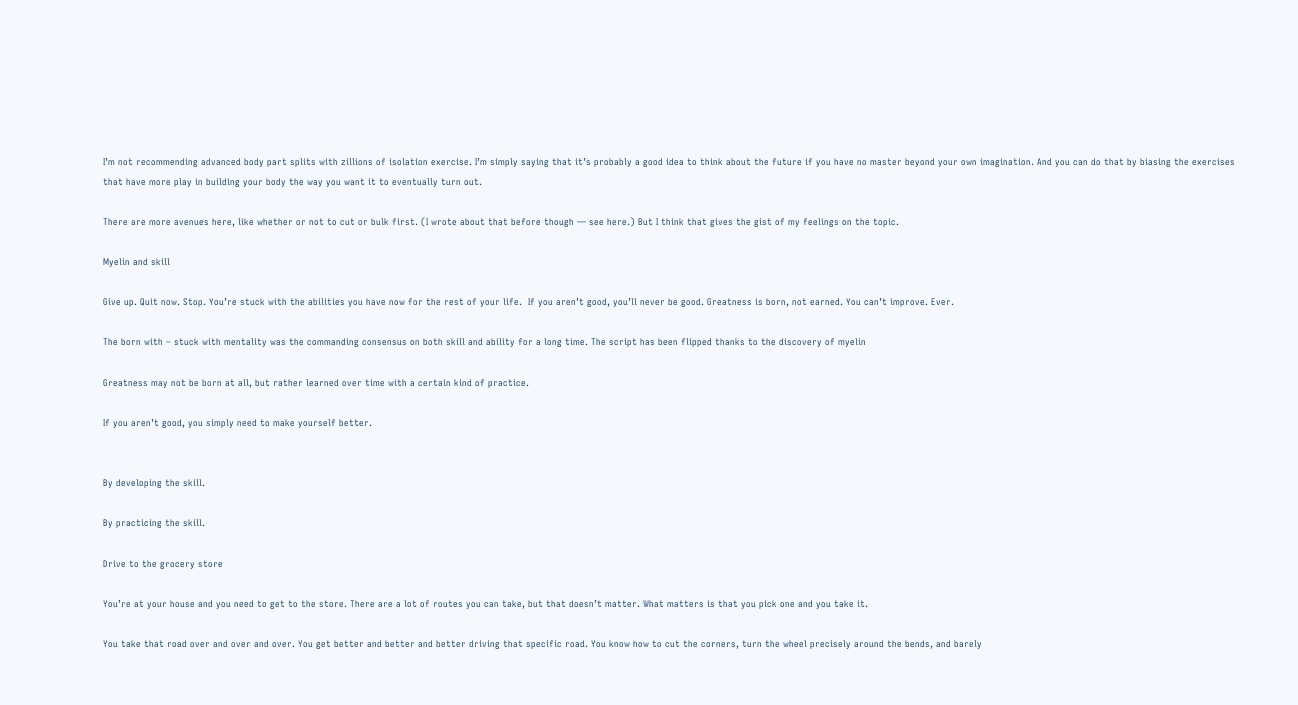I’m not recommending advanced body part splits with zillions of isolation exercise. I’m simply saying that it’s probably a good idea to think about the future if you have no master beyond your own imagination. And you can do that by biasing the exercises that have more play in building your body the way you want it to eventually turn out.

There are more avenues here, like whether or not to cut or bulk first. (I wrote about that before though — see here.) But I think that gives the gist of my feelings on the topic.

Myelin and skill

Give up. Quit now. Stop. You’re stuck with the abilities you have now for the rest of your life.  If you aren’t good, you’ll never be good. Greatness is born, not earned. You can’t improve. Ever.

The born with – stuck with mentality was the commanding consensus on both skill and ability for a long time. The script has been flipped thanks to the discovery of myelin

Greatness may not be born at all, but rather learned over time with a certain kind of practice.

If you aren’t good, you simply need to make yourself better.


By developing the skill.

By practicing the skill.

Drive to the grocery store

You’re at your house and you need to get to the store. There are a lot of routes you can take, but that doesn’t matter. What matters is that you pick one and you take it.

You take that road over and over and over. You get better and better and better driving that specific road. You know how to cut the corners, turn the wheel precisely around the bends, and barely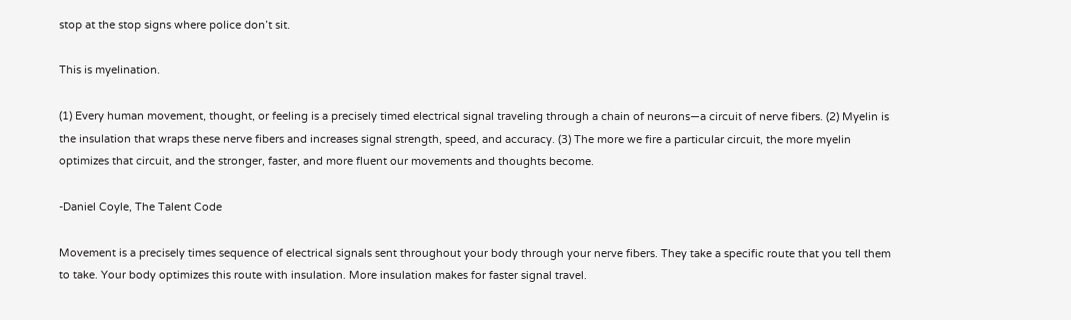stop at the stop signs where police don’t sit.

This is myelination.

(1) Every human movement, thought, or feeling is a precisely timed electrical signal traveling through a chain of neurons—a circuit of nerve fibers. (2) Myelin is the insulation that wraps these nerve fibers and increases signal strength, speed, and accuracy. (3) The more we fire a particular circuit, the more myelin optimizes that circuit, and the stronger, faster, and more fluent our movements and thoughts become.

-Daniel Coyle, The Talent Code

Movement is a precisely times sequence of electrical signals sent throughout your body through your nerve fibers. They take a specific route that you tell them to take. Your body optimizes this route with insulation. More insulation makes for faster signal travel.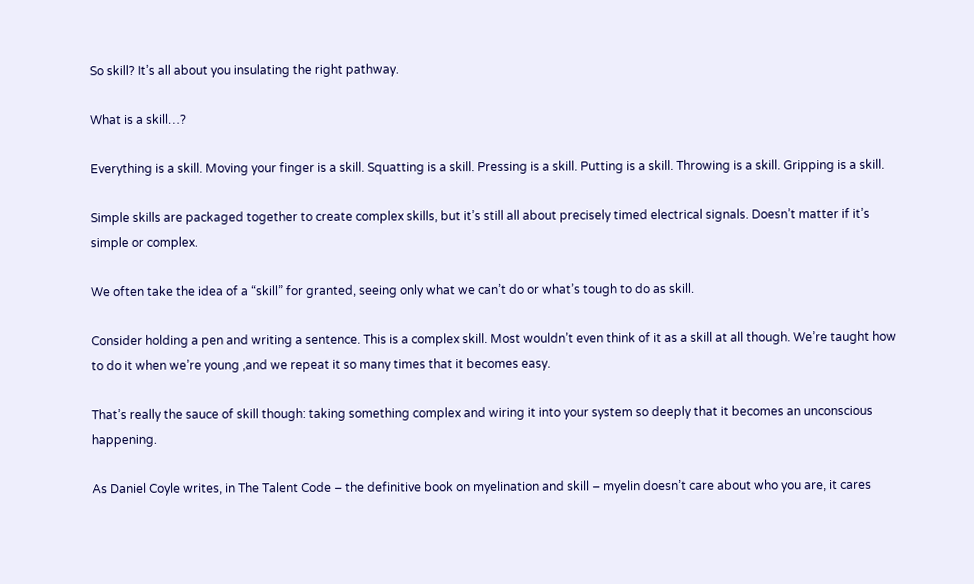So skill? It’s all about you insulating the right pathway.

What is a skill…?

Everything is a skill. Moving your finger is a skill. Squatting is a skill. Pressing is a skill. Putting is a skill. Throwing is a skill. Gripping is a skill.

Simple skills are packaged together to create complex skills, but it’s still all about precisely timed electrical signals. Doesn’t matter if it’s simple or complex.

We often take the idea of a “skill” for granted, seeing only what we can’t do or what’s tough to do as skill.

Consider holding a pen and writing a sentence. This is a complex skill. Most wouldn’t even think of it as a skill at all though. We’re taught how to do it when we’re young ,and we repeat it so many times that it becomes easy.

That’s really the sauce of skill though: taking something complex and wiring it into your system so deeply that it becomes an unconscious happening.

As Daniel Coyle writes, in The Talent Code – the definitive book on myelination and skill – myelin doesn’t care about who you are, it cares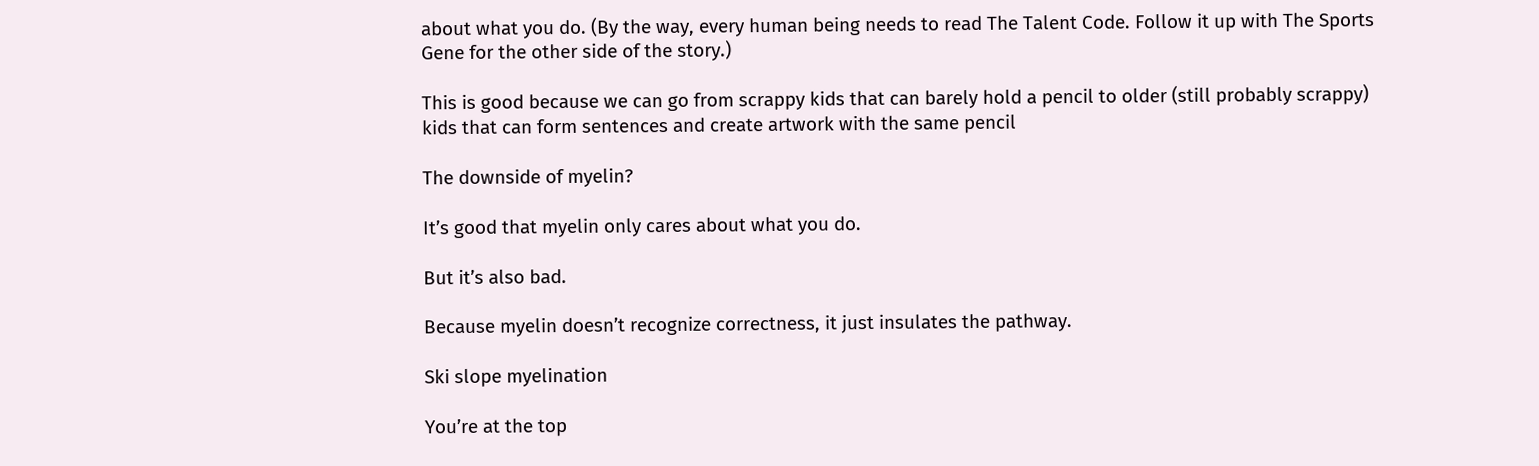about what you do. (By the way, every human being needs to read The Talent Code. Follow it up with The Sports Gene for the other side of the story.)

This is good because we can go from scrappy kids that can barely hold a pencil to older (still probably scrappy) kids that can form sentences and create artwork with the same pencil

The downside of myelin?

It’s good that myelin only cares about what you do.

But it’s also bad.

Because myelin doesn’t recognize correctness, it just insulates the pathway.

Ski slope myelination

You’re at the top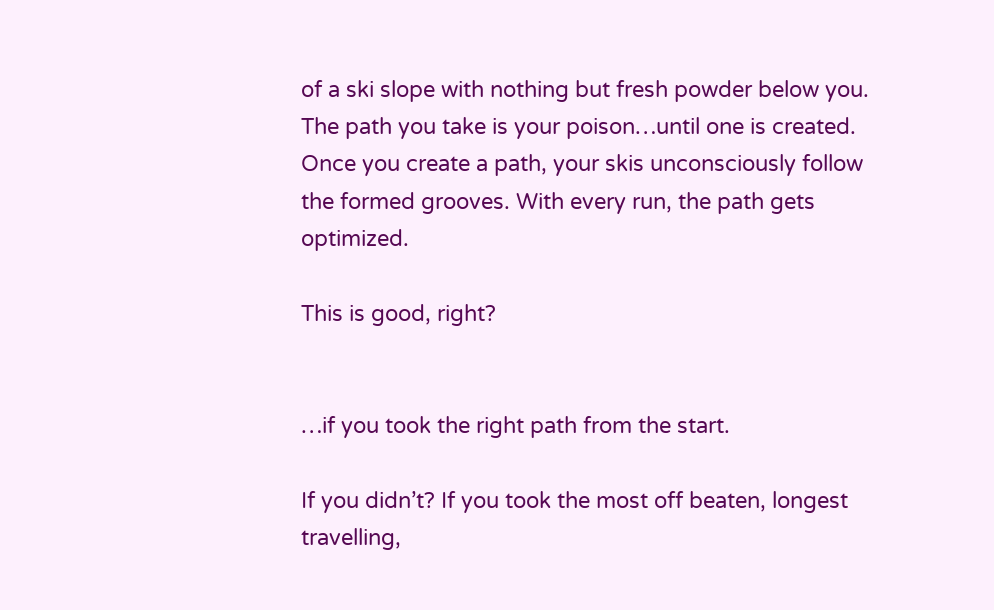of a ski slope with nothing but fresh powder below you. The path you take is your poison…until one is created. Once you create a path, your skis unconsciously follow the formed grooves. With every run, the path gets optimized.

This is good, right?


…if you took the right path from the start.

If you didn’t? If you took the most off beaten, longest travelling,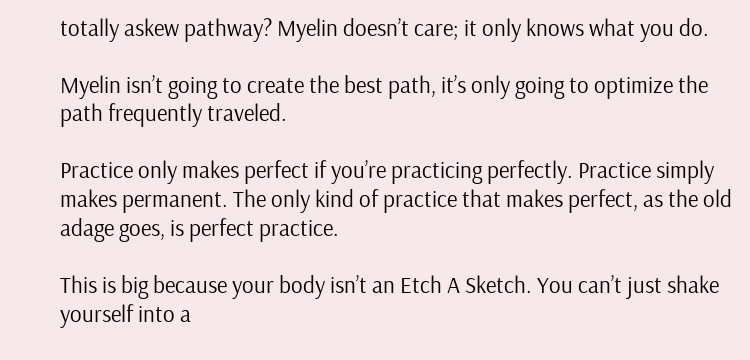totally askew pathway? Myelin doesn’t care; it only knows what you do.

Myelin isn’t going to create the best path, it’s only going to optimize the path frequently traveled.

Practice only makes perfect if you’re practicing perfectly. Practice simply makes permanent. The only kind of practice that makes perfect, as the old adage goes, is perfect practice.

This is big because your body isn’t an Etch A Sketch. You can’t just shake yourself into a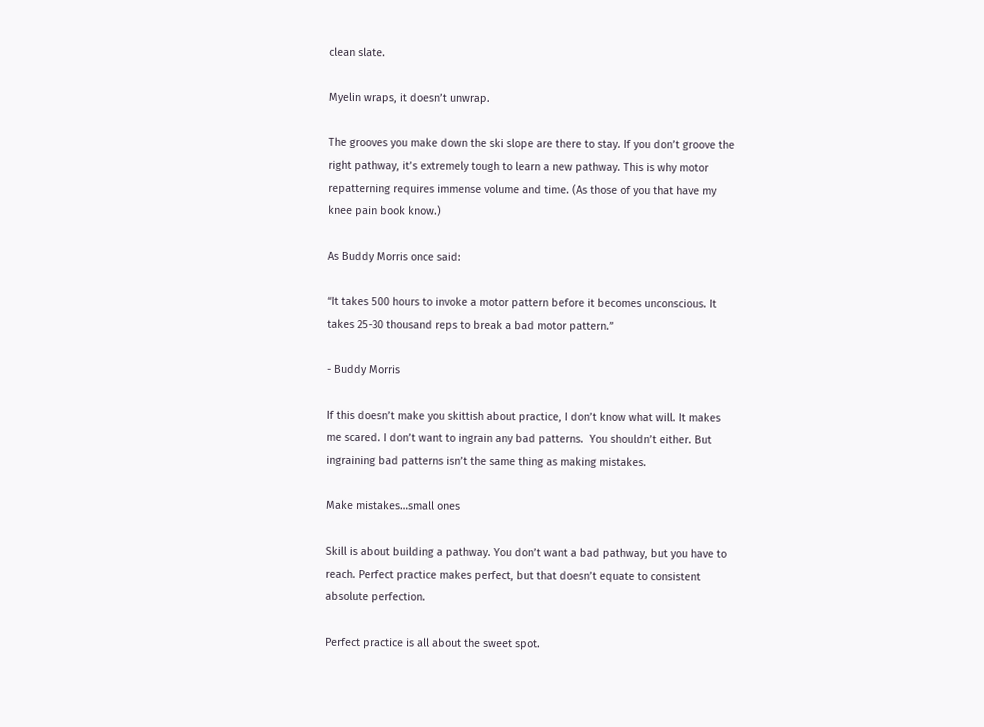clean slate.

Myelin wraps, it doesn’t unwrap.

The grooves you make down the ski slope are there to stay. If you don’t groove the right pathway, it’s extremely tough to learn a new pathway. This is why motor repatterning requires immense volume and time. (As those of you that have my knee pain book know.)

As Buddy Morris once said:

“It takes 500 hours to invoke a motor pattern before it becomes unconscious. It takes 25-30 thousand reps to break a bad motor pattern.”

- Buddy Morris

If this doesn’t make you skittish about practice, I don’t know what will. It makes me scared. I don’t want to ingrain any bad patterns.  You shouldn’t either. But ingraining bad patterns isn’t the same thing as making mistakes.

Make mistakes…small ones

Skill is about building a pathway. You don’t want a bad pathway, but you have to reach. Perfect practice makes perfect, but that doesn’t equate to consistent absolute perfection.

Perfect practice is all about the sweet spot.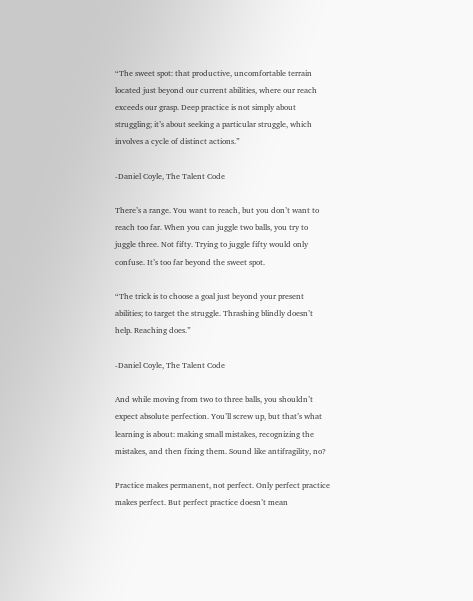“The sweet spot: that productive, uncomfortable terrain located just beyond our current abilities, where our reach exceeds our grasp. Deep practice is not simply about struggling; it’s about seeking a particular struggle, which involves a cycle of distinct actions.”

-Daniel Coyle, The Talent Code

There’s a range. You want to reach, but you don’t want to reach too far. When you can juggle two balls, you try to juggle three. Not fifty. Trying to juggle fifty would only confuse. It’s too far beyond the sweet spot.

“The trick is to choose a goal just beyond your present abilities; to target the struggle. Thrashing blindly doesn’t help. Reaching does.”

-Daniel Coyle, The Talent Code

And while moving from two to three balls, you shouldn’t expect absolute perfection. You’ll screw up, but that’s what learning is about: making small mistakes, recognizing the mistakes, and then fixing them. Sound like antifragility, no?

Practice makes permanent, not perfect. Only perfect practice makes perfect. But perfect practice doesn’t mean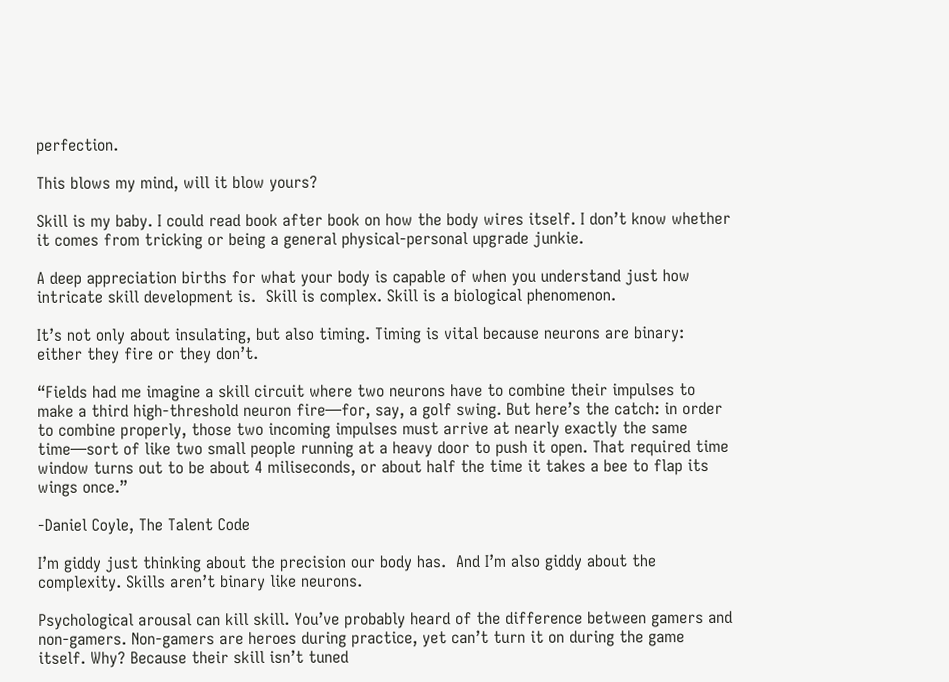perfection.

This blows my mind, will it blow yours?

Skill is my baby. I could read book after book on how the body wires itself. I don’t know whether it comes from tricking or being a general physical-personal upgrade junkie.

A deep appreciation births for what your body is capable of when you understand just how intricate skill development is.  Skill is complex. Skill is a biological phenomenon.

It’s not only about insulating, but also timing. Timing is vital because neurons are binary: either they fire or they don’t.

“Fields had me imagine a skill circuit where two neurons have to combine their impulses to make a third high-threshold neuron fire—for, say, a golf swing. But here’s the catch: in order to combine properly, those two incoming impulses must arrive at nearly exactly the same time—sort of like two small people running at a heavy door to push it open. That required time window turns out to be about 4 miliseconds, or about half the time it takes a bee to flap its wings once.”

-Daniel Coyle, The Talent Code

I’m giddy just thinking about the precision our body has.  And I’m also giddy about the complexity. Skills aren’t binary like neurons.

Psychological arousal can kill skill. You’ve probably heard of the difference between gamers and non-gamers. Non-gamers are heroes during practice, yet can’t turn it on during the game itself. Why? Because their skill isn’t tuned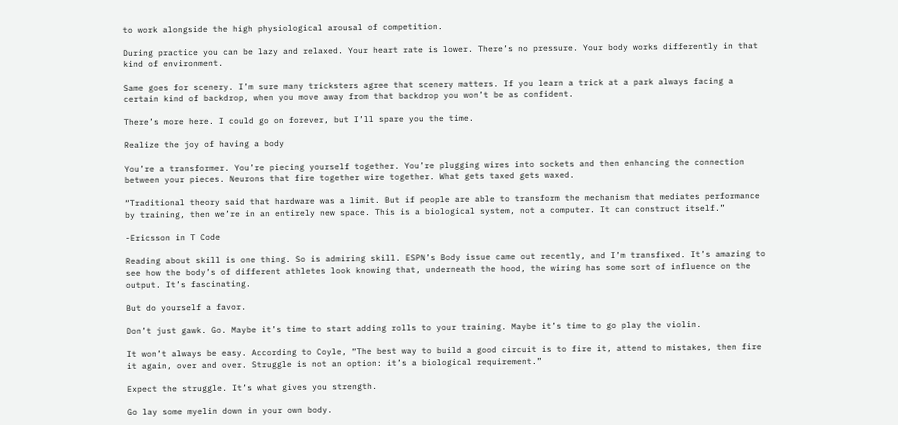to work alongside the high physiological arousal of competition.

During practice you can be lazy and relaxed. Your heart rate is lower. There’s no pressure. Your body works differently in that kind of environment.

Same goes for scenery. I’m sure many tricksters agree that scenery matters. If you learn a trick at a park always facing a certain kind of backdrop, when you move away from that backdrop you won’t be as confident.

There’s more here. I could go on forever, but I’ll spare you the time.

Realize the joy of having a body

You’re a transformer. You’re piecing yourself together. You’re plugging wires into sockets and then enhancing the connection between your pieces. Neurons that fire together wire together. What gets taxed gets waxed.

“Traditional theory said that hardware was a limit. But if people are able to transform the mechanism that mediates performance by training, then we’re in an entirely new space. This is a biological system, not a computer. It can construct itself.”

-Ericsson in T Code

Reading about skill is one thing. So is admiring skill. ESPN’s Body issue came out recently, and I’m transfixed. It’s amazing to see how the body’s of different athletes look knowing that, underneath the hood, the wiring has some sort of influence on the output. It’s fascinating.

But do yourself a favor.

Don’t just gawk. Go. Maybe it’s time to start adding rolls to your training. Maybe it’s time to go play the violin.

It won’t always be easy. According to Coyle, “The best way to build a good circuit is to fire it, attend to mistakes, then fire it again, over and over. Struggle is not an option: it’s a biological requirement.”

Expect the struggle. It’s what gives you strength.

Go lay some myelin down in your own body.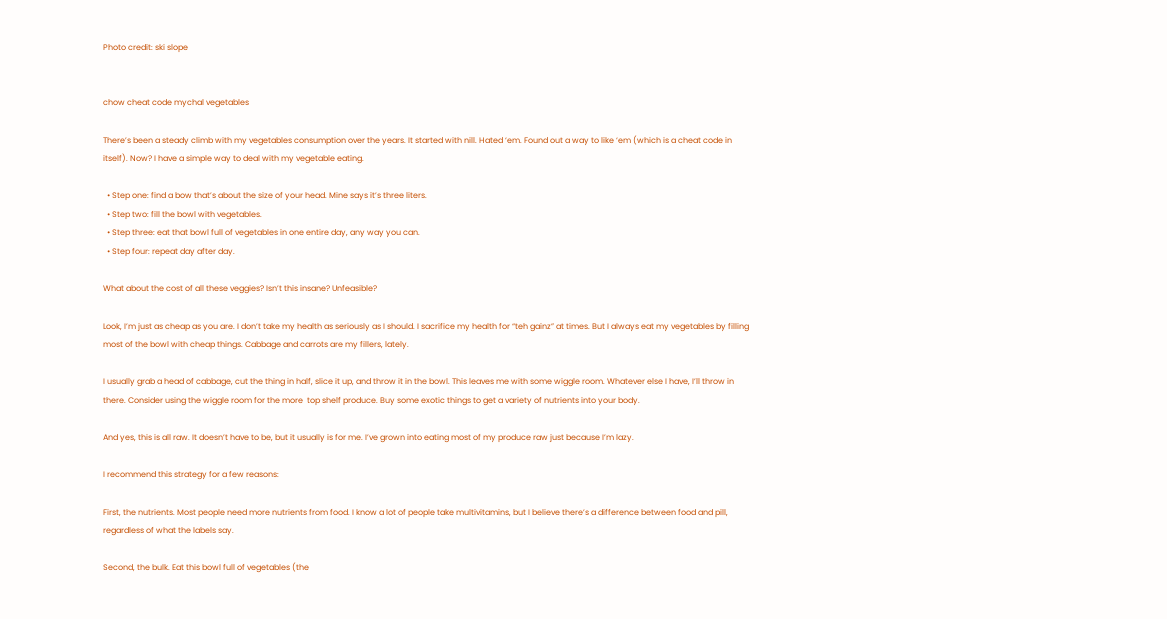Photo credit: ski slope


chow cheat code mychal vegetables

There’s been a steady climb with my vegetables consumption over the years. It started with nill. Hated ‘em. Found out a way to like ‘em (which is a cheat code in itself). Now? I have a simple way to deal with my vegetable eating.

  • Step one: find a bow that’s about the size of your head. Mine says it’s three liters.
  • Step two: fill the bowl with vegetables.
  • Step three: eat that bowl full of vegetables in one entire day, any way you can.
  • Step four: repeat day after day.

What about the cost of all these veggies? Isn’t this insane? Unfeasible?

Look, I’m just as cheap as you are. I don’t take my health as seriously as I should. I sacrifice my health for “teh gainz” at times. But I always eat my vegetables by filling most of the bowl with cheap things. Cabbage and carrots are my fillers, lately.

I usually grab a head of cabbage, cut the thing in half, slice it up, and throw it in the bowl. This leaves me with some wiggle room. Whatever else I have, I’ll throw in there. Consider using the wiggle room for the more  top shelf produce. Buy some exotic things to get a variety of nutrients into your body.

And yes, this is all raw. It doesn’t have to be, but it usually is for me. I’ve grown into eating most of my produce raw just because I’m lazy.

I recommend this strategy for a few reasons:

First, the nutrients. Most people need more nutrients from food. I know a lot of people take multivitamins, but I believe there’s a difference between food and pill, regardless of what the labels say.

Second, the bulk. Eat this bowl full of vegetables (the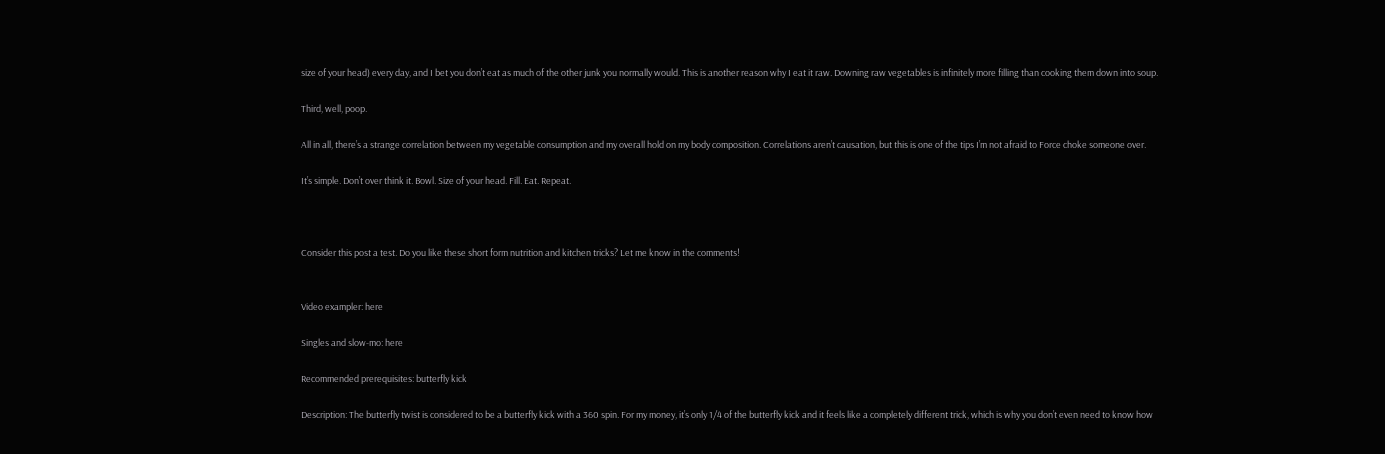size of your head) every day, and I bet you don’t eat as much of the other junk you normally would. This is another reason why I eat it raw. Downing raw vegetables is infinitely more filling than cooking them down into soup.

Third, well, poop.

All in all, there’s a strange correlation between my vegetable consumption and my overall hold on my body composition. Correlations aren’t causation, but this is one of the tips I’m not afraid to Force choke someone over.

It’s simple. Don’t over think it. Bowl. Size of your head. Fill. Eat. Repeat.



Consider this post a test. Do you like these short form nutrition and kitchen tricks? Let me know in the comments!


Video exampler: here

Singles and slow-mo: here

Recommended prerequisites: butterfly kick

Description: The butterfly twist is considered to be a butterfly kick with a 360 spin. For my money, it’s only 1/4 of the butterfly kick and it feels like a completely different trick, which is why you don’t even need to know how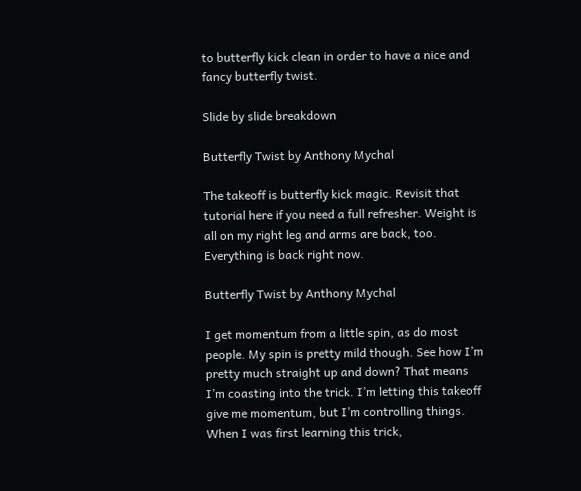to butterfly kick clean in order to have a nice and fancy butterfly twist.

Slide by slide breakdown

Butterfly Twist by Anthony Mychal

The takeoff is butterfly kick magic. Revisit that tutorial here if you need a full refresher. Weight is all on my right leg and arms are back, too. Everything is back right now.

Butterfly Twist by Anthony Mychal

I get momentum from a little spin, as do most people. My spin is pretty mild though. See how I’m pretty much straight up and down? That means I’m coasting into the trick. I’m letting this takeoff give me momentum, but I’m controlling things. When I was first learning this trick,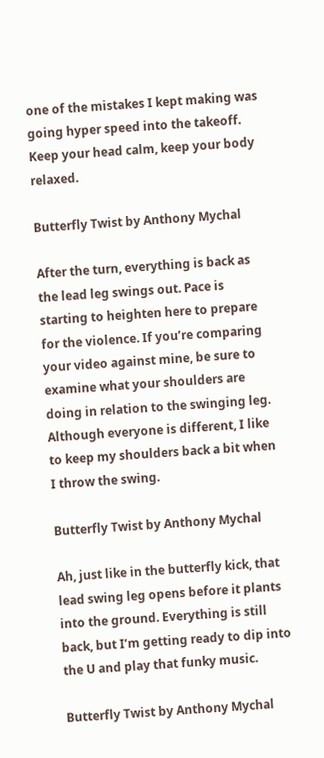one of the mistakes I kept making was going hyper speed into the takeoff. Keep your head calm, keep your body relaxed.

Butterfly Twist by Anthony Mychal

After the turn, everything is back as the lead leg swings out. Pace is starting to heighten here to prepare for the violence. If you’re comparing your video against mine, be sure to examine what your shoulders are doing in relation to the swinging leg. Although everyone is different, I like to keep my shoulders back a bit when I throw the swing.

Butterfly Twist by Anthony Mychal

Ah, just like in the butterfly kick, that lead swing leg opens before it plants into the ground. Everything is still back, but I’m getting ready to dip into the U and play that funky music.

Butterfly Twist by Anthony Mychal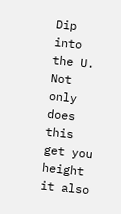Dip into the U. Not only does this get you height it also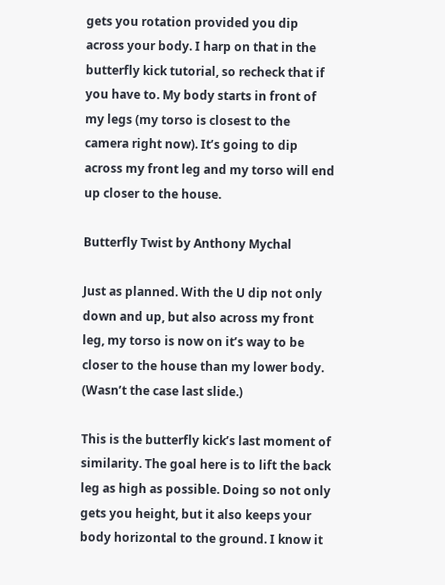gets you rotation provided you dip across your body. I harp on that in the butterfly kick tutorial, so recheck that if you have to. My body starts in front of my legs (my torso is closest to the camera right now). It’s going to dip across my front leg and my torso will end up closer to the house.

Butterfly Twist by Anthony Mychal

Just as planned. With the U dip not only down and up, but also across my front leg, my torso is now on it’s way to be closer to the house than my lower body. (Wasn’t the case last slide.)

This is the butterfly kick’s last moment of similarity. The goal here is to lift the back leg as high as possible. Doing so not only gets you height, but it also keeps your body horizontal to the ground. I know it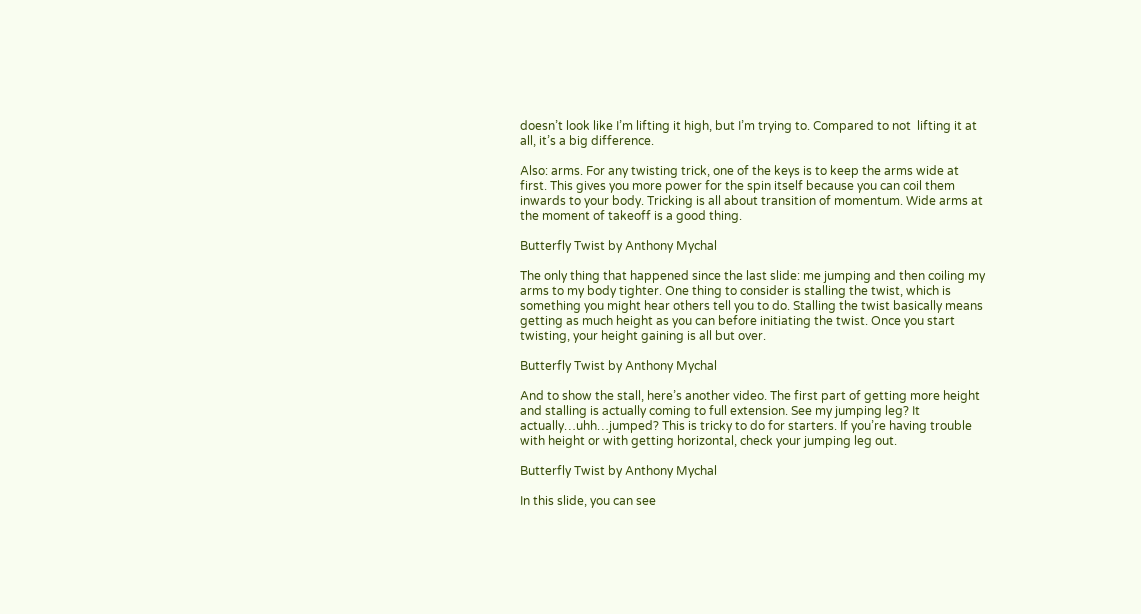doesn’t look like I’m lifting it high, but I’m trying to. Compared to not  lifting it at all, it’s a big difference.

Also: arms. For any twisting trick, one of the keys is to keep the arms wide at first. This gives you more power for the spin itself because you can coil them inwards to your body. Tricking is all about transition of momentum. Wide arms at the moment of takeoff is a good thing.

Butterfly Twist by Anthony Mychal

The only thing that happened since the last slide: me jumping and then coiling my arms to my body tighter. One thing to consider is stalling the twist, which is something you might hear others tell you to do. Stalling the twist basically means getting as much height as you can before initiating the twist. Once you start twisting, your height gaining is all but over.

Butterfly Twist by Anthony Mychal

And to show the stall, here’s another video. The first part of getting more height and stalling is actually coming to full extension. See my jumping leg? It actually…uhh…jumped? This is tricky to do for starters. If you’re having trouble with height or with getting horizontal, check your jumping leg out.

Butterfly Twist by Anthony Mychal

In this slide, you can see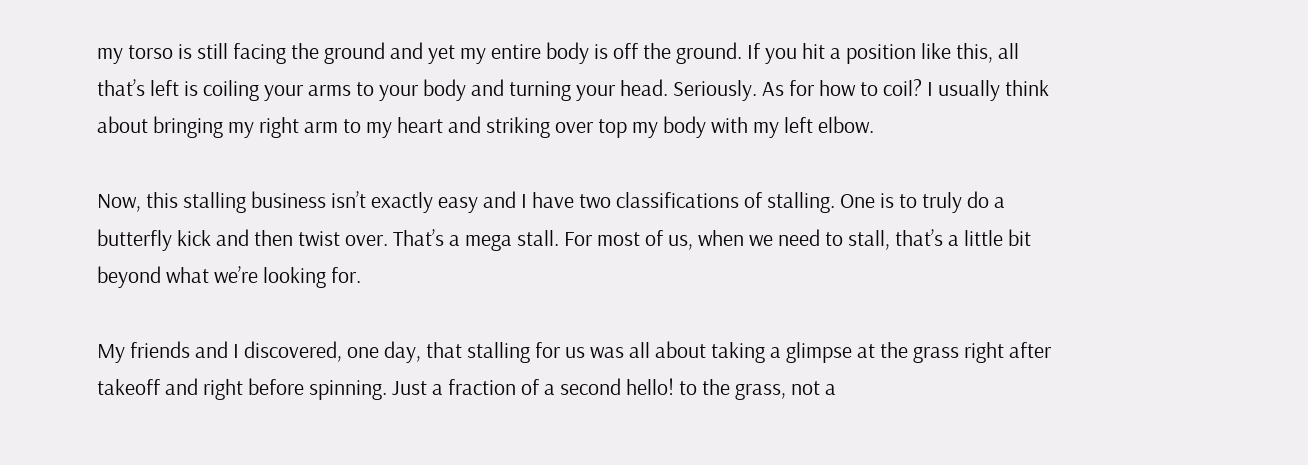my torso is still facing the ground and yet my entire body is off the ground. If you hit a position like this, all that’s left is coiling your arms to your body and turning your head. Seriously. As for how to coil? I usually think about bringing my right arm to my heart and striking over top my body with my left elbow.

Now, this stalling business isn’t exactly easy and I have two classifications of stalling. One is to truly do a butterfly kick and then twist over. That’s a mega stall. For most of us, when we need to stall, that’s a little bit beyond what we’re looking for.

My friends and I discovered, one day, that stalling for us was all about taking a glimpse at the grass right after takeoff and right before spinning. Just a fraction of a second hello! to the grass, not a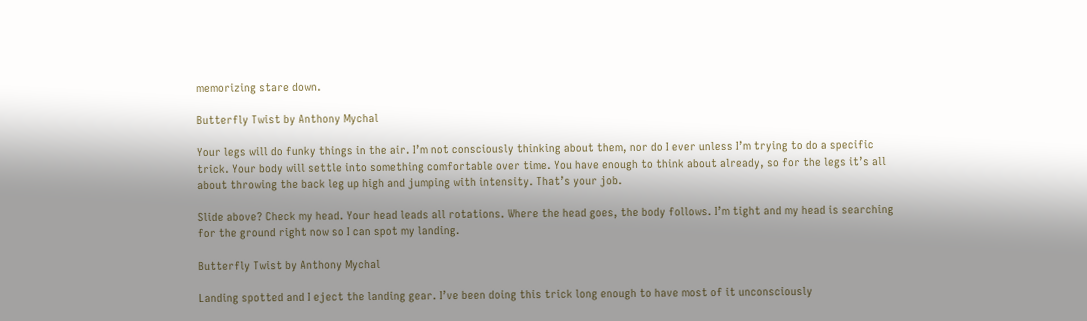memorizing stare down.

Butterfly Twist by Anthony Mychal

Your legs will do funky things in the air. I’m not consciously thinking about them, nor do I ever unless I’m trying to do a specific trick. Your body will settle into something comfortable over time. You have enough to think about already, so for the legs it’s all about throwing the back leg up high and jumping with intensity. That’s your job.

Slide above? Check my head. Your head leads all rotations. Where the head goes, the body follows. I’m tight and my head is searching for the ground right now so I can spot my landing.

Butterfly Twist by Anthony Mychal

Landing spotted and I eject the landing gear. I’ve been doing this trick long enough to have most of it unconsciously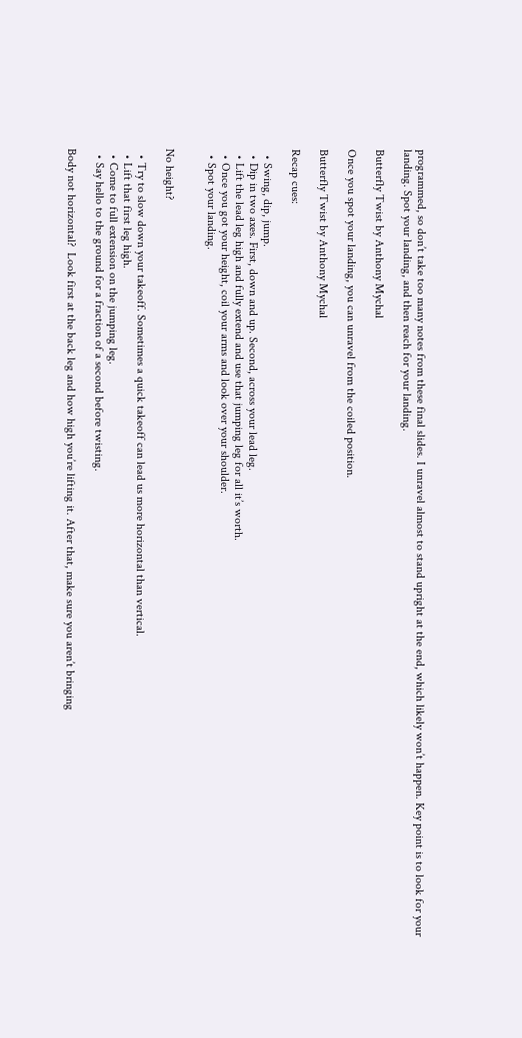programmed, so don’t take too many notes from these final slides. I unravel almost to stand upright at the end, which likely won’t happen. Key point is to look for your landing. Spot your landing, and then reach for your landing.

Butterfly Twist by Anthony Mychal

Once you spot your landing, you can unravel from the coiled position.

Butterfly Twist by Anthony Mychal

Recap cues:

  • Swing, dip, jump.
  • Dip in two axes. First, down and up. Second, across your lead leg.
  • Lift the lead leg high and fully extend and use that jumping leg for all it’s worth.
  • Once you got your height, coil your arms and look over your shoulder.
  • Spot your landing.


No height?

  • Try to slow down your takeoff. Sometimes a quick takeoff can lead us more horizontal than vertical.
  • Lift that first leg high.
  • Come to full extension on the jumping leg.
  • Say hello to the ground for a fraction of a second before twisting.

Body not horizontal?  Look first at the back leg and how high you’re lifting it. After that, make sure you aren’t bringing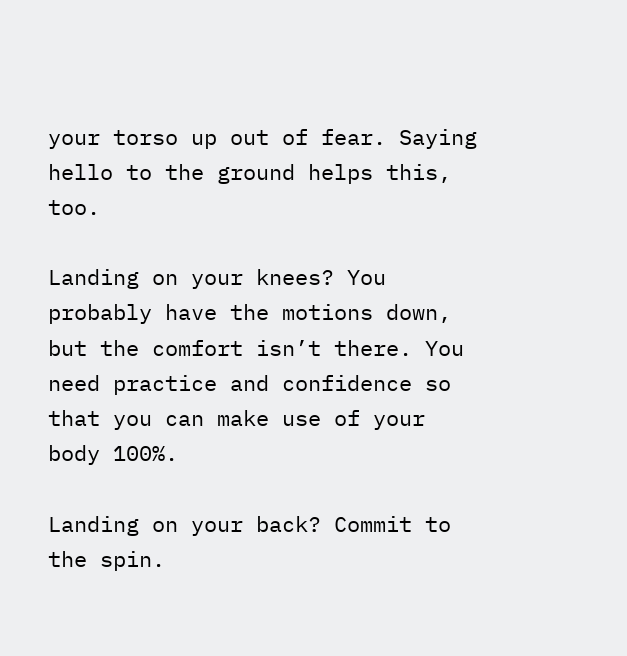your torso up out of fear. Saying hello to the ground helps this, too.

Landing on your knees? You probably have the motions down, but the comfort isn’t there. You need practice and confidence so that you can make use of your body 100%.

Landing on your back? Commit to the spin.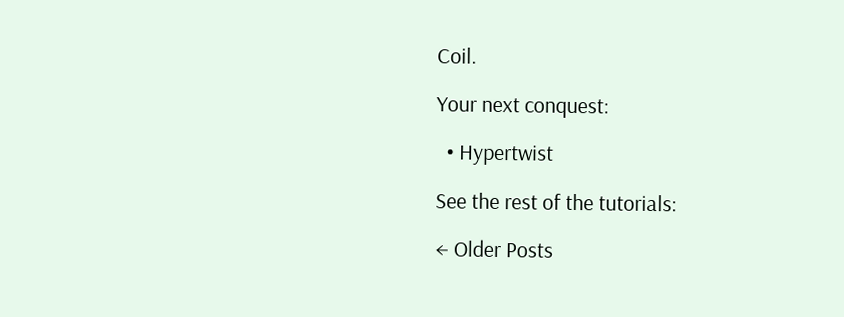Coil.

Your next conquest:

  • Hypertwist

See the rest of the tutorials:

← Older Posts